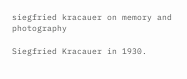siegfried kracauer on memory and photography

Siegfried Kracauer in 1930.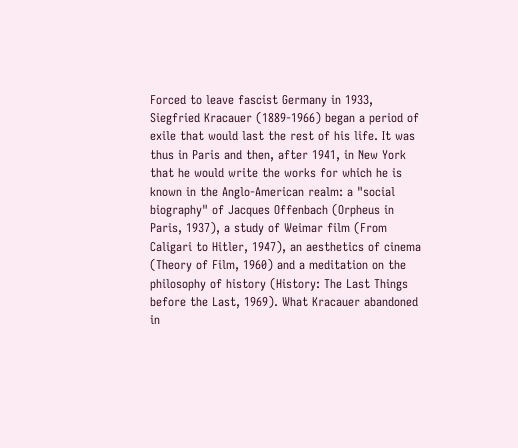Forced to leave fascist Germany in 1933, Siegfried Kracauer (1889-1966) began a period of exile that would last the rest of his life. It was thus in Paris and then, after 1941, in New York that he would write the works for which he is known in the Anglo-American realm: a "social biography" of Jacques Offenbach (Orpheus in Paris, 1937), a study of Weimar film (From Caligari to Hitler, 1947), an aesthetics of cinema (Theory of Film, 1960) and a meditation on the philosophy of history (History: The Last Things before the Last, 1969). What Kracauer abandoned in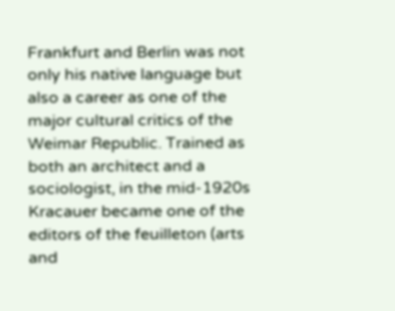Frankfurt and Berlin was not only his native language but also a career as one of the major cultural critics of the Weimar Republic. Trained as both an architect and a sociologist, in the mid-1920s Kracauer became one of the editors of the feuilleton (arts and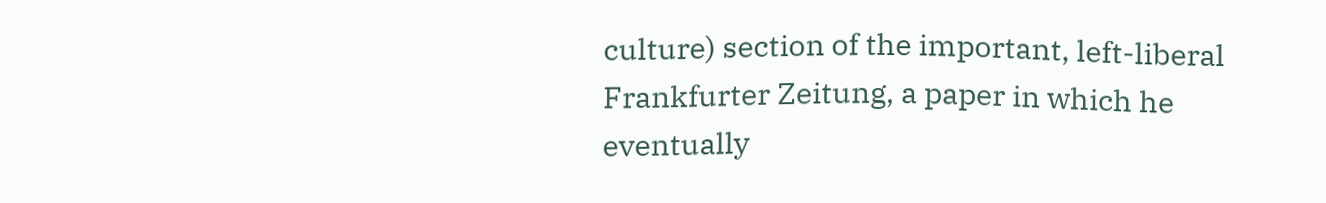culture) section of the important, left-liberal Frankfurter Zeitung, a paper in which he eventually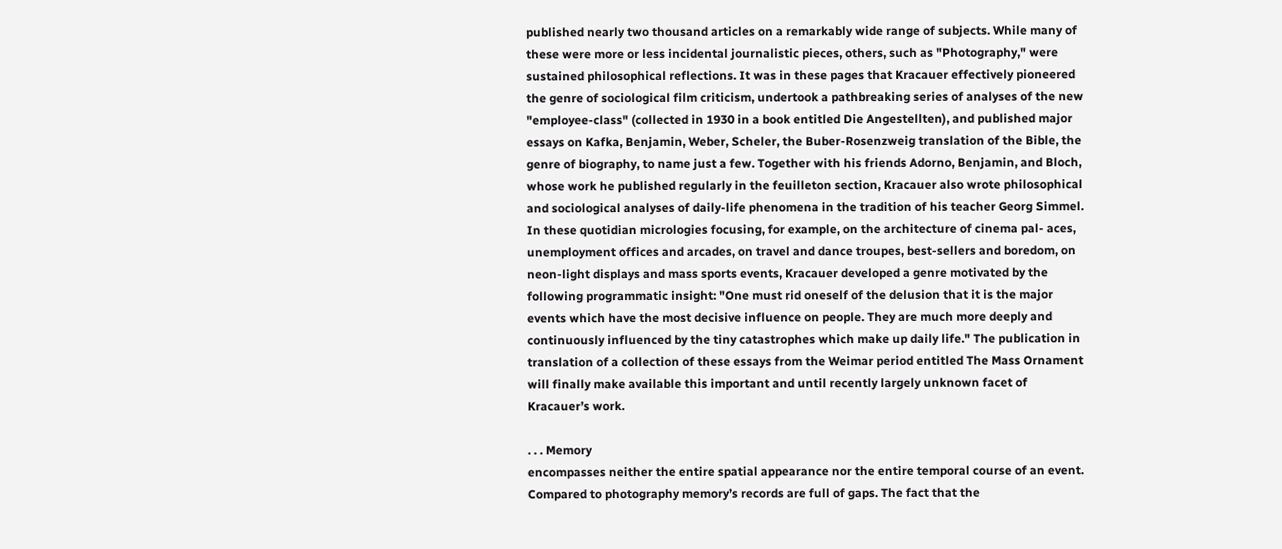published nearly two thousand articles on a remarkably wide range of subjects. While many of these were more or less incidental journalistic pieces, others, such as "Photography," were sustained philosophical reflections. It was in these pages that Kracauer effectively pioneered the genre of sociological film criticism, undertook a pathbreaking series of analyses of the new "employee-class" (collected in 1930 in a book entitled Die Angestellten), and published major essays on Kafka, Benjamin, Weber, Scheler, the Buber-Rosenzweig translation of the Bible, the genre of biography, to name just a few. Together with his friends Adorno, Benjamin, and Bloch, whose work he published regularly in the feuilleton section, Kracauer also wrote philosophical and sociological analyses of daily-life phenomena in the tradition of his teacher Georg Simmel. In these quotidian micrologies focusing, for example, on the architecture of cinema pal- aces, unemployment offices and arcades, on travel and dance troupes, best-sellers and boredom, on neon-light displays and mass sports events, Kracauer developed a genre motivated by the following programmatic insight: "One must rid oneself of the delusion that it is the major events which have the most decisive influence on people. They are much more deeply and continuously influenced by the tiny catastrophes which make up daily life." The publication in translation of a collection of these essays from the Weimar period entitled The Mass Ornament will finally make available this important and until recently largely unknown facet of Kracauer’s work.

. . . Memory
encompasses neither the entire spatial appearance nor the entire temporal course of an event. Compared to photography memory’s records are full of gaps. The fact that the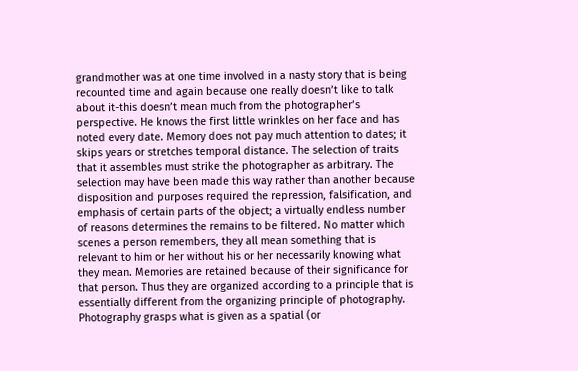grandmother was at one time involved in a nasty story that is being recounted time and again because one really doesn’t like to talk about it-this doesn’t mean much from the photographer’s perspective. He knows the first little wrinkles on her face and has noted every date. Memory does not pay much attention to dates; it skips years or stretches temporal distance. The selection of traits that it assembles must strike the photographer as arbitrary. The selection may have been made this way rather than another because disposition and purposes required the repression, falsification, and emphasis of certain parts of the object; a virtually endless number of reasons determines the remains to be filtered. No matter which scenes a person remembers, they all mean something that is relevant to him or her without his or her necessarily knowing what they mean. Memories are retained because of their significance for that person. Thus they are organized according to a principle that is essentially different from the organizing principle of photography. Photography grasps what is given as a spatial (or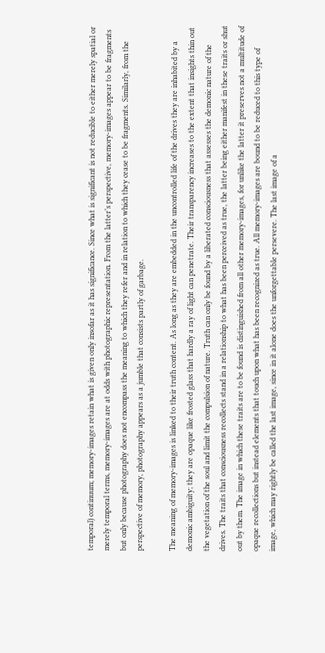temporal) continuum; memory-images retain what is given only insofar as it has significance. Since what is significant is not reducible to either merely spatial or merely temporal terms, memory-images are at odds with photographic representation. From the latter’s perspective, memory-images appear to be fragments but only because photography does not encompass the meaning to which they refer and in relation to which they cease to be fragments. Similarly, from the perspective of memory, photography appears as a jumble that consists partly of garbage.

The meaning of memory-images is linked to their truth content. As long as they are embedded in the uncontrolled life of the drives they are inhabited by a demonic ambiguity; they are opaque like frosted glass that hardly a ray of light can penetrate. Their transparency increases to the extent that insights thin out the vegetation of the soul and limit the compulsion of nature. Truth can only be found by a liberated consciousness that assesses the demonic nature of the drives. The traits that consciousness recollects stand in a relationship to what has been perceived as true, the latter being either manifest in these traits or shut out by them. The image in which these traits are to be found is distinguished from all other memory-images, for unlike the latter it preserves not a multitude of opaque recollections but instead elements that touch upon what has been recognized as true. All memory-images are bound to be reduced to this type of image, which may rightly be called the last image, since in it alone does the unforgettable persevere. The last image of a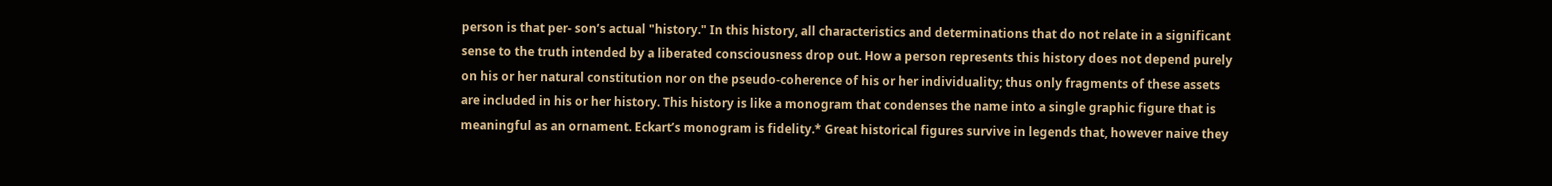person is that per- son’s actual "history." In this history, all characteristics and determinations that do not relate in a significant sense to the truth intended by a liberated consciousness drop out. How a person represents this history does not depend purely on his or her natural constitution nor on the pseudo-coherence of his or her individuality; thus only fragments of these assets are included in his or her history. This history is like a monogram that condenses the name into a single graphic figure that is meaningful as an ornament. Eckart’s monogram is fidelity.* Great historical figures survive in legends that, however naive they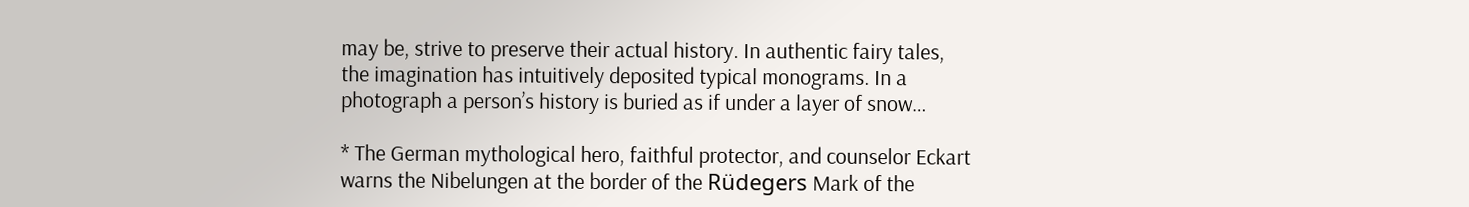may be, strive to preserve their actual history. In authentic fairy tales, the imagination has intuitively deposited typical monograms. In a photograph a person’s history is buried as if under a layer of snow…

* The German mythological hero, faithful protector, and counselor Eckart warns the Nibelungen at the border of the Rüdegers Mark of the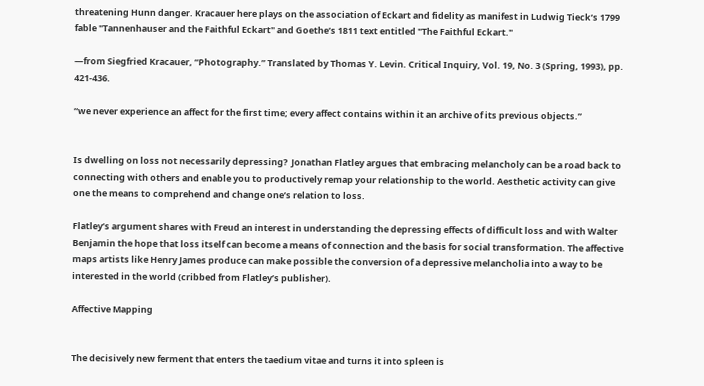threatening Hunn danger. Kracauer here plays on the association of Eckart and fidelity as manifest in Ludwig Tieck’s 1799 fable "Tannenhauser and the Faithful Eckart" and Goethe’s 1811 text entitled "The Faithful Eckart."

—from Siegfried Kracauer, “Photography.” Translated by Thomas Y. Levin. Critical Inquiry, Vol. 19, No. 3 (Spring, 1993), pp. 421-436.

“we never experience an affect for the first time; every affect contains within it an archive of its previous objects.”


Is dwelling on loss not necessarily depressing?  Jonathan Flatley argues that embracing melancholy can be a road back to connecting with others and enable you to productively remap your relationship to the world. Aesthetic activity can give one the means to comprehend and change one’s relation to loss.

Flatley’s argument shares with Freud an interest in understanding the depressing effects of difficult loss and with Walter Benjamin the hope that loss itself can become a means of connection and the basis for social transformation. The affective maps artists like Henry James produce can make possible the conversion of a depressive melancholia into a way to be interested in the world (cribbed from Flatley’s publisher).

Affective Mapping


The decisively new ferment that enters the taedium vitae and turns it into spleen is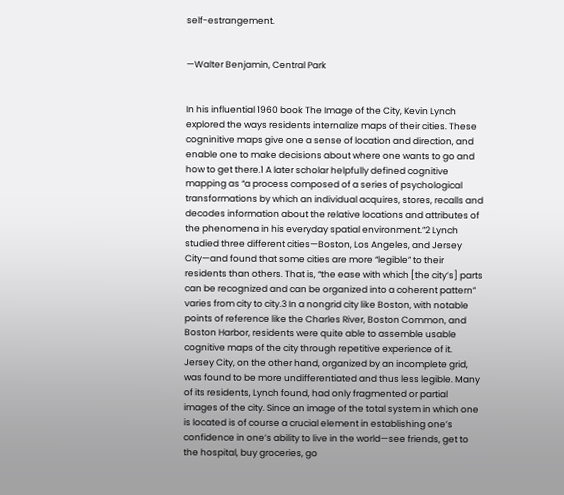self-estrangement.


—Walter Benjamin, Central Park


In his influential 1960 book The Image of the City, Kevin Lynch explored the ways residents internalize maps of their cities. These cogninitive maps give one a sense of location and direction, and enable one to make decisions about where one wants to go and how to get there.1 A later scholar helpfully defined cognitive mapping as “a process composed of a series of psychological transformations by which an individual acquires, stores, recalls and decodes information about the relative locations and attributes of the phenomena in his everyday spatial environment.”2 Lynch studied three different cities—Boston, Los Angeles, and Jersey City—and found that some cities are more “legible” to their residents than others. That is, “the ease with which [the city’s] parts can be recognized and can be organized into a coherent pattern” varies from city to city.3 In a nongrid city like Boston, with notable points of reference like the Charles River, Boston Common, and Boston Harbor, residents were quite able to assemble usable cognitive maps of the city through repetitive experience of it. Jersey City, on the other hand, organized by an incomplete grid, was found to be more undifferentiated and thus less legible. Many of its residents, Lynch found, had only fragmented or partial images of the city. Since an image of the total system in which one is located is of course a crucial element in establishing one’s confidence in one’s ability to live in the world—see friends, get to the hospital, buy groceries, go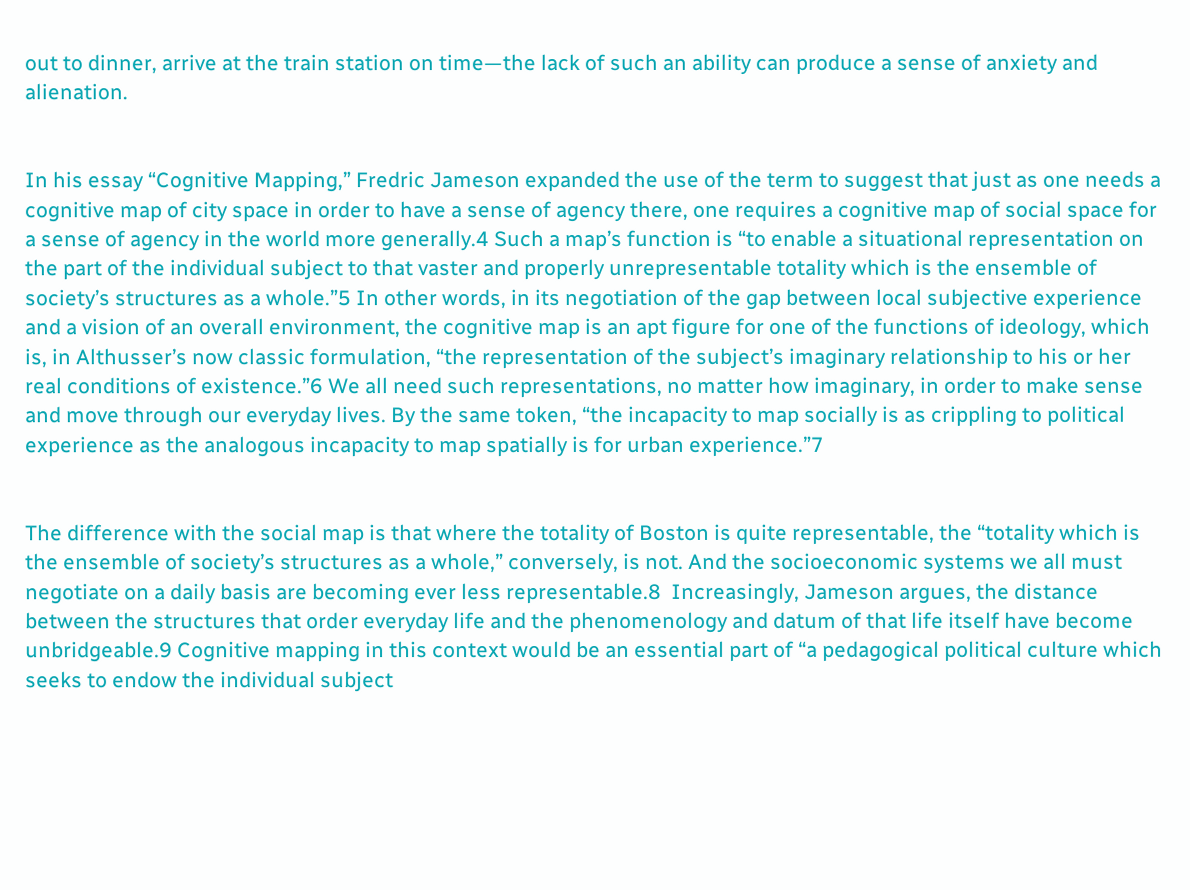out to dinner, arrive at the train station on time—the lack of such an ability can produce a sense of anxiety and alienation.


In his essay “Cognitive Mapping,” Fredric Jameson expanded the use of the term to suggest that just as one needs a cognitive map of city space in order to have a sense of agency there, one requires a cognitive map of social space for a sense of agency in the world more generally.4 Such a map’s function is “to enable a situational representation on the part of the individual subject to that vaster and properly unrepresentable totality which is the ensemble of society’s structures as a whole.”5 In other words, in its negotiation of the gap between local subjective experience and a vision of an overall environment, the cognitive map is an apt figure for one of the functions of ideology, which is, in Althusser’s now classic formulation, “the representation of the subject’s imaginary relationship to his or her real conditions of existence.”6 We all need such representations, no matter how imaginary, in order to make sense and move through our everyday lives. By the same token, “the incapacity to map socially is as crippling to political experience as the analogous incapacity to map spatially is for urban experience.”7


The difference with the social map is that where the totality of Boston is quite representable, the “totality which is the ensemble of society’s structures as a whole,” conversely, is not. And the socioeconomic systems we all must negotiate on a daily basis are becoming ever less representable.8  Increasingly, Jameson argues, the distance between the structures that order everyday life and the phenomenology and datum of that life itself have become unbridgeable.9 Cognitive mapping in this context would be an essential part of “a pedagogical political culture which seeks to endow the individual subject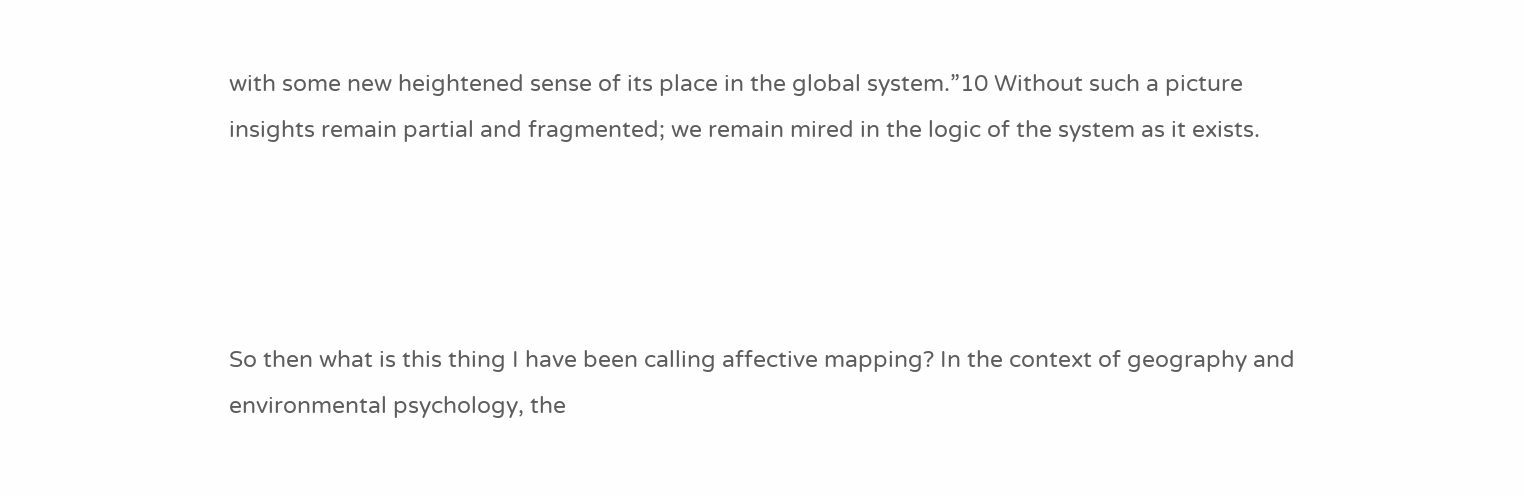with some new heightened sense of its place in the global system.”10 Without such a picture insights remain partial and fragmented; we remain mired in the logic of the system as it exists.




So then what is this thing I have been calling affective mapping? In the context of geography and environmental psychology, the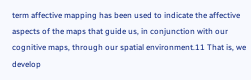term affective mapping has been used to indicate the affective aspects of the maps that guide us, in conjunction with our cognitive maps, through our spatial environment.11 That is, we develop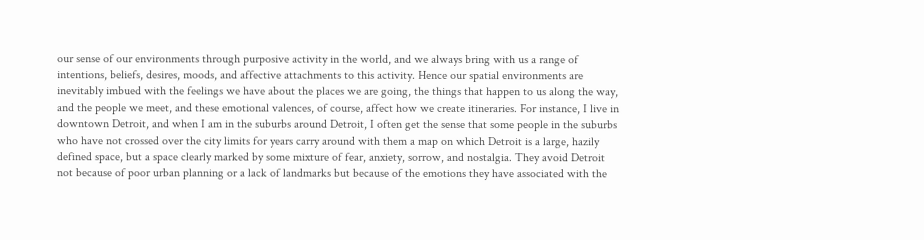our sense of our environments through purposive activity in the world, and we always bring with us a range of intentions, beliefs, desires, moods, and affective attachments to this activity. Hence our spatial environments are inevitably imbued with the feelings we have about the places we are going, the things that happen to us along the way, and the people we meet, and these emotional valences, of course, affect how we create itineraries. For instance, I live in downtown Detroit, and when I am in the suburbs around Detroit, I often get the sense that some people in the suburbs who have not crossed over the city limits for years carry around with them a map on which Detroit is a large, hazily defined space, but a space clearly marked by some mixture of fear, anxiety, sorrow, and nostalgia. They avoid Detroit not because of poor urban planning or a lack of landmarks but because of the emotions they have associated with the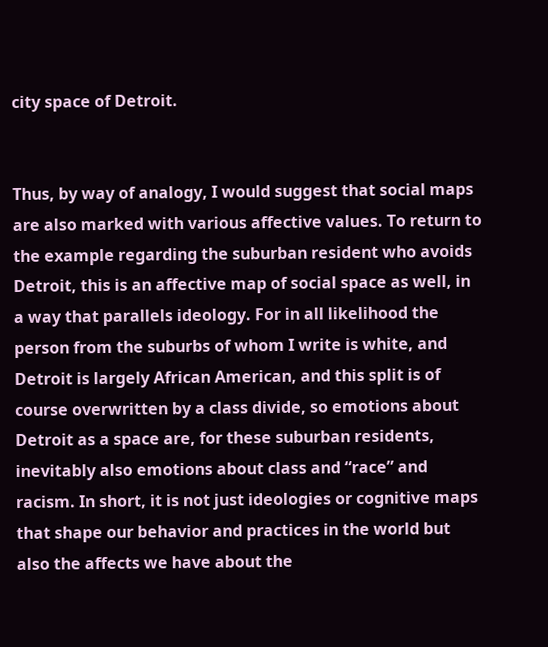city space of Detroit.


Thus, by way of analogy, I would suggest that social maps are also marked with various affective values. To return to the example regarding the suburban resident who avoids Detroit, this is an affective map of social space as well, in a way that parallels ideology. For in all likelihood the person from the suburbs of whom I write is white, and Detroit is largely African American, and this split is of course overwritten by a class divide, so emotions about Detroit as a space are, for these suburban residents, inevitably also emotions about class and “race” and racism. In short, it is not just ideologies or cognitive maps that shape our behavior and practices in the world but also the affects we have about the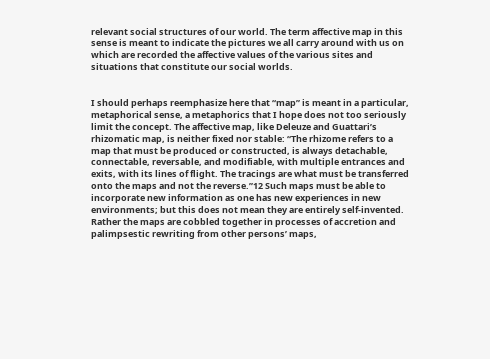relevant social structures of our world. The term affective map in this sense is meant to indicate the pictures we all carry around with us on which are recorded the affective values of the various sites and situations that constitute our social worlds.


I should perhaps reemphasize here that “map” is meant in a particular, metaphorical sense, a metaphorics that I hope does not too seriously limit the concept. The affective map, like Deleuze and Guattari’s rhizomatic map, is neither fixed nor stable: “The rhizome refers to a map that must be produced or constructed, is always detachable, connectable, reversable, and modifiable, with multiple entrances and exits, with its lines of flight. The tracings are what must be transferred onto the maps and not the reverse.”12 Such maps must be able to incorporate new information as one has new experiences in new environments; but this does not mean they are entirely self-invented. Rather the maps are cobbled together in processes of accretion and palimpsestic rewriting from other persons’ maps,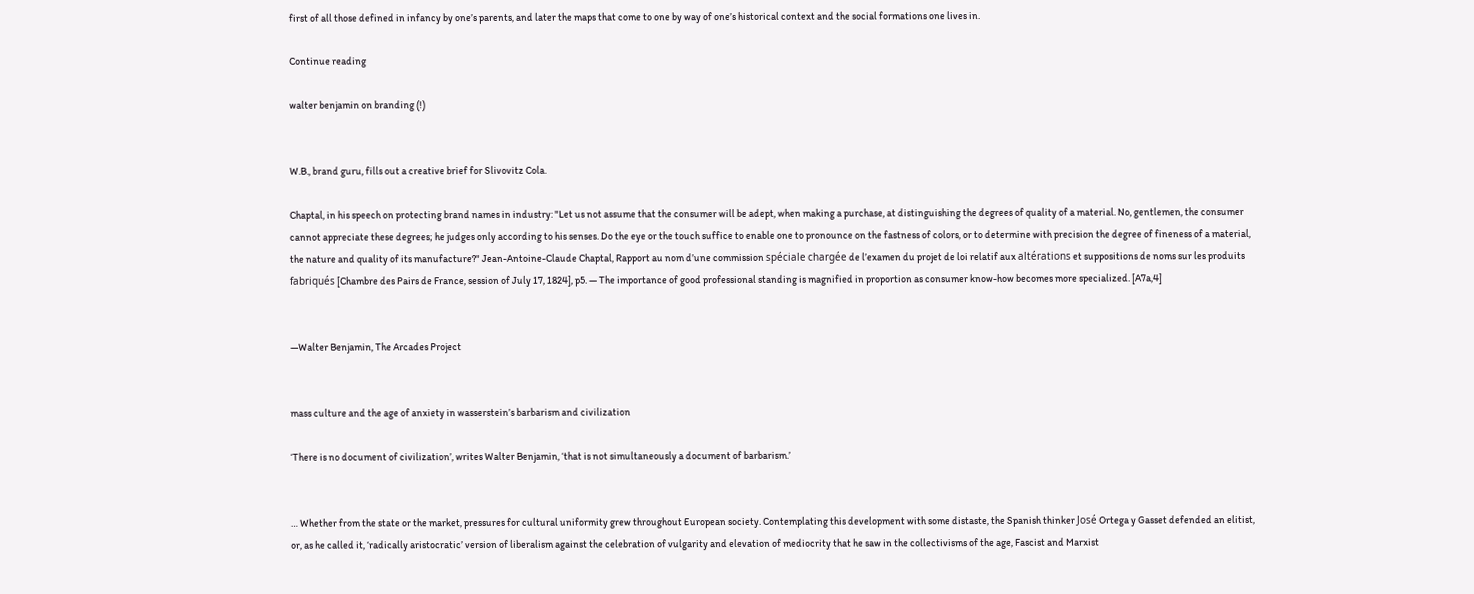first of all those defined in infancy by one’s parents, and later the maps that come to one by way of one’s historical context and the social formations one lives in.

Continue reading

walter benjamin on branding (!)


W.B., brand guru, fills out a creative brief for Slivovitz Cola.

Chaptal, in his speech on protecting brand names in industry: "Let us not assume that the consumer will be adept, when making a purchase, at distinguishing the degrees of quality of a material. No, gentlemen, the consumer cannot appreciate these degrees; he judges only according to his senses. Do the eye or the touch suffice to enable one to pronounce on the fastness of colors, or to determine with precision the degree of fineness of a material, the nature and quality of its manufacture?" Jean-Antoine-Claude Chaptal, Rapport au nom d’une commission spéciale chargée de l’examen du projet de loi relatif aux altérations et suppositions de noms sur les produits fabriqués [Chambre des Pairs de France, session of July 17, 1824], p5. — The importance of good professional standing is magnified in proportion as consumer know-how becomes more specialized. [A7a,4]


—Walter Benjamin, The Arcades Project


mass culture and the age of anxiety in wasserstein’s barbarism and civilization

‘There is no document of civilization’, writes Walter Benjamin, ‘that is not simultaneously a document of barbarism.’


… Whether from the state or the market, pressures for cultural uniformity grew throughout European society. Contemplating this development with some distaste, the Spanish thinker José Ortega y Gasset defended an elitist, or, as he called it, ‘radically aristocratic’ version of liberalism against the celebration of vulgarity and elevation of mediocrity that he saw in the collectivisms of the age, Fascist and Marxist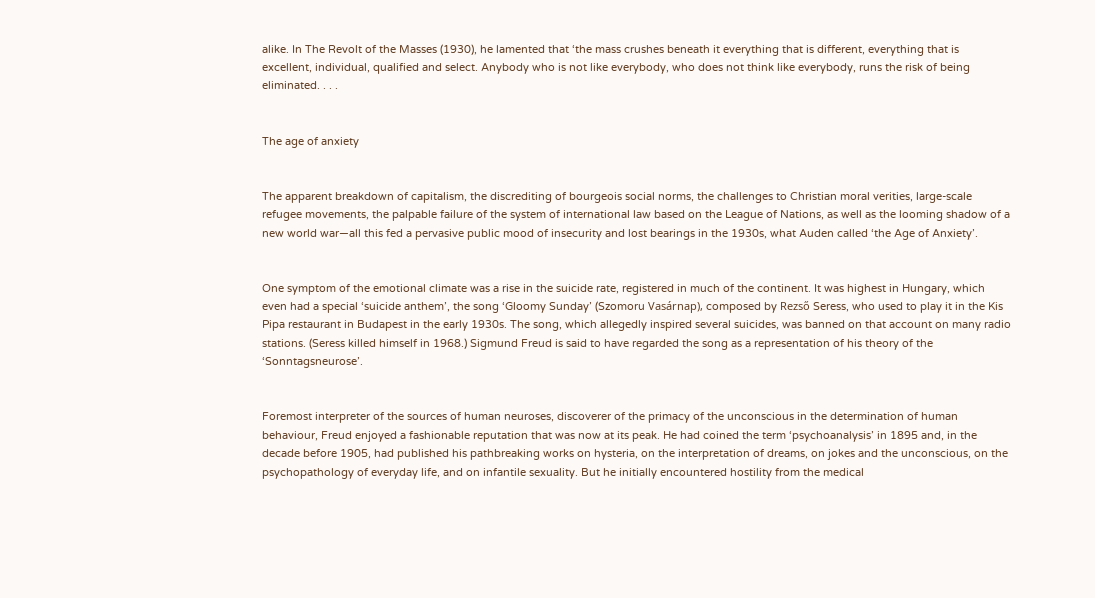alike. In The Revolt of the Masses (1930), he lamented that ‘the mass crushes beneath it everything that is different, everything that is excellent, individual, qualified and select. Anybody who is not like everybody, who does not think like everybody, runs the risk of being eliminated. . . .


The age of anxiety


The apparent breakdown of capitalism, the discrediting of bourgeois social norms, the challenges to Christian moral verities, large-scale refugee movements, the palpable failure of the system of international law based on the League of Nations, as well as the looming shadow of a new world war—all this fed a pervasive public mood of insecurity and lost bearings in the 1930s, what Auden called ‘the Age of Anxiety’.


One symptom of the emotional climate was a rise in the suicide rate, registered in much of the continent. It was highest in Hungary, which even had a special ‘suicide anthem’, the song ‘Gloomy Sunday’ (Szomoru Vasárnap), composed by Rezső Seress, who used to play it in the Kis Pipa restaurant in Budapest in the early 1930s. The song, which allegedly inspired several suicides, was banned on that account on many radio stations. (Seress killed himself in 1968.) Sigmund Freud is said to have regarded the song as a representation of his theory of the ‘Sonntagsneurose’.


Foremost interpreter of the sources of human neuroses, discoverer of the primacy of the unconscious in the determination of human behaviour, Freud enjoyed a fashionable reputation that was now at its peak. He had coined the term ‘psychoanalysis’ in 1895 and, in the decade before 1905, had published his pathbreaking works on hysteria, on the interpretation of dreams, on jokes and the unconscious, on the psychopathology of everyday life, and on infantile sexuality. But he initially encountered hostility from the medical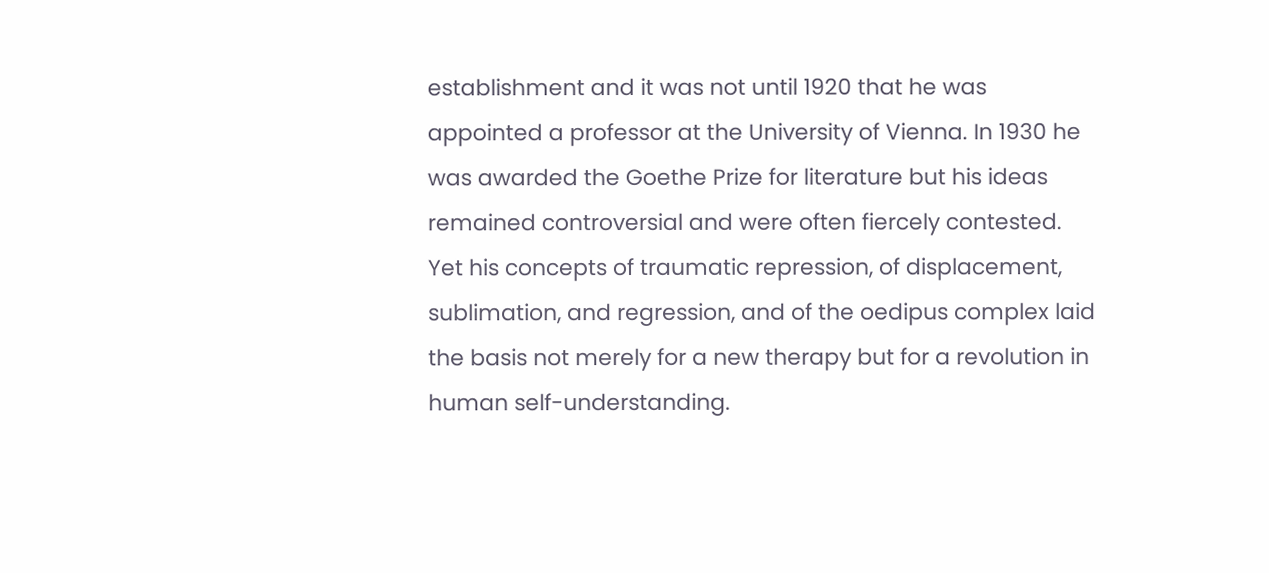establishment and it was not until 1920 that he was appointed a professor at the University of Vienna. In 1930 he was awarded the Goethe Prize for literature but his ideas remained controversial and were often fiercely contested. Yet his concepts of traumatic repression, of displacement, sublimation, and regression, and of the oedipus complex laid the basis not merely for a new therapy but for a revolution in human self-understanding.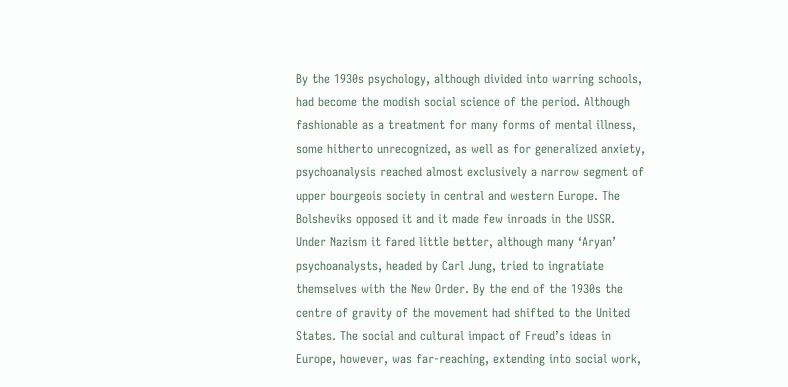By the 1930s psychology, although divided into warring schools, had become the modish social science of the period. Although fashionable as a treatment for many forms of mental illness, some hitherto unrecognized, as well as for generalized anxiety, psychoanalysis reached almost exclusively a narrow segment of upper bourgeois society in central and western Europe. The Bolsheviks opposed it and it made few inroads in the USSR. Under Nazism it fared little better, although many ‘Aryan’ psychoanalysts, headed by Carl Jung, tried to ingratiate themselves with the New Order. By the end of the 1930s the centre of gravity of the movement had shifted to the United States. The social and cultural impact of Freud’s ideas in Europe, however, was far-reaching, extending into social work,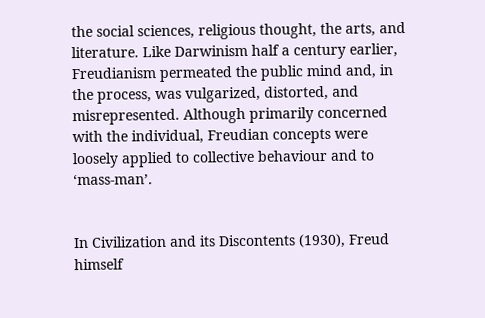the social sciences, religious thought, the arts, and literature. Like Darwinism half a century earlier, Freudianism permeated the public mind and, in the process, was vulgarized, distorted, and misrepresented. Although primarily concerned with the individual, Freudian concepts were loosely applied to collective behaviour and to ‘mass-man’.


In Civilization and its Discontents (1930), Freud himself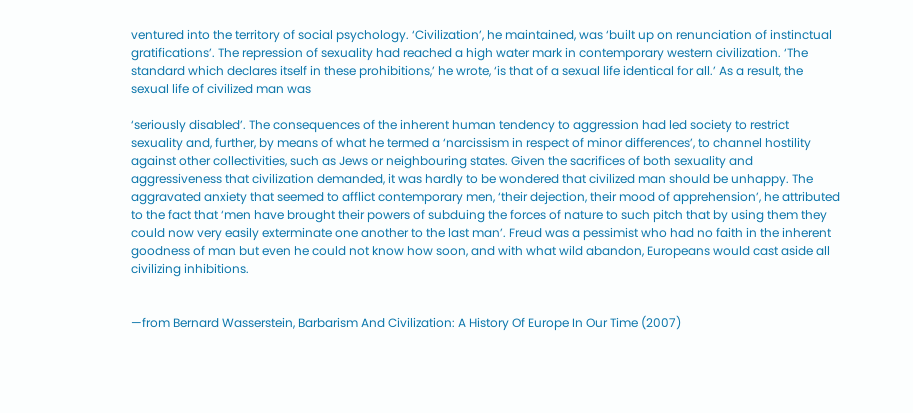ventured into the territory of social psychology. ‘Civilization’, he maintained, was ‘built up on renunciation of instinctual gratifications’. The repression of sexuality had reached a high water mark in contemporary western civilization. ‘The standard which declares itself in these prohibitions,’ he wrote, ‘is that of a sexual life identical for all.’ As a result, the sexual life of civilized man was

‘seriously disabled’. The consequences of the inherent human tendency to aggression had led society to restrict sexuality and, further, by means of what he termed a ‘narcissism in respect of minor differences’, to channel hostility against other collectivities, such as Jews or neighbouring states. Given the sacrifices of both sexuality and aggressiveness that civilization demanded, it was hardly to be wondered that civilized man should be unhappy. The aggravated anxiety that seemed to afflict contemporary men, ‘their dejection, their mood of apprehension’, he attributed to the fact that ‘men have brought their powers of subduing the forces of nature to such pitch that by using them they could now very easily exterminate one another to the last man’. Freud was a pessimist who had no faith in the inherent goodness of man but even he could not know how soon, and with what wild abandon, Europeans would cast aside all civilizing inhibitions.


—from Bernard Wasserstein, Barbarism And Civilization: A History Of Europe In Our Time (2007)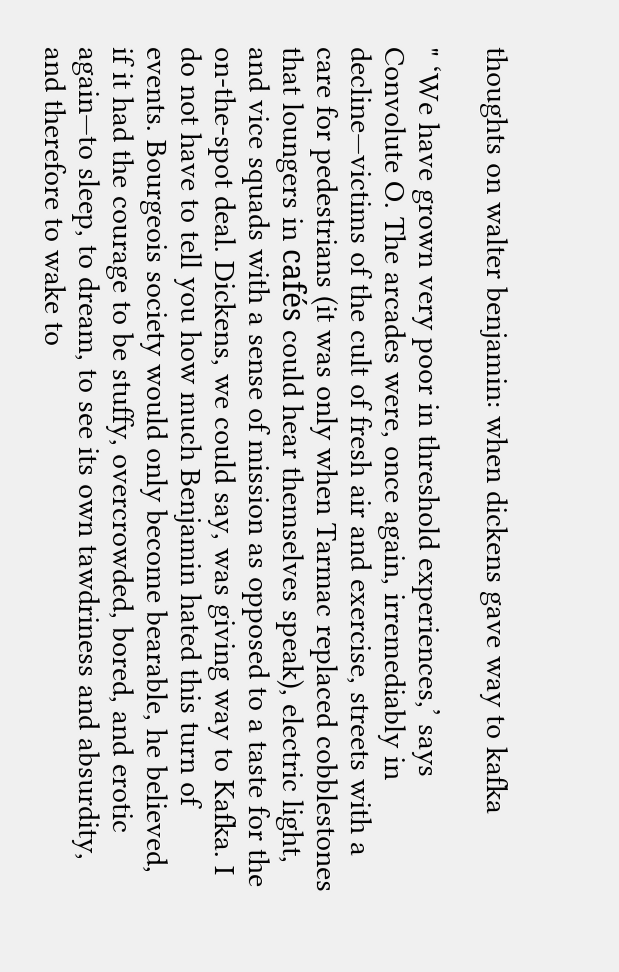thoughts on walter benjamin: when dickens gave way to kafka

" ‘We have grown very poor in threshold experiences,’ says Convolute O. The arcades were, once again, irremediably in decline—victims of the cult of fresh air and exercise, streets with a care for pedestrians (it was only when Tarmac replaced cobblestones that loungers in cafés could hear themselves speak), electric light, and vice squads with a sense of mission as opposed to a taste for the on-the-spot deal. Dickens, we could say, was giving way to Kafka. I do not have to tell you how much Benjamin hated this turn of events. Bourgeois society would only become bearable, he believed, if it had the courage to be stuffy, overcrowded, bored, and erotic again—to sleep, to dream, to see its own tawdriness and absurdity, and therefore to wake to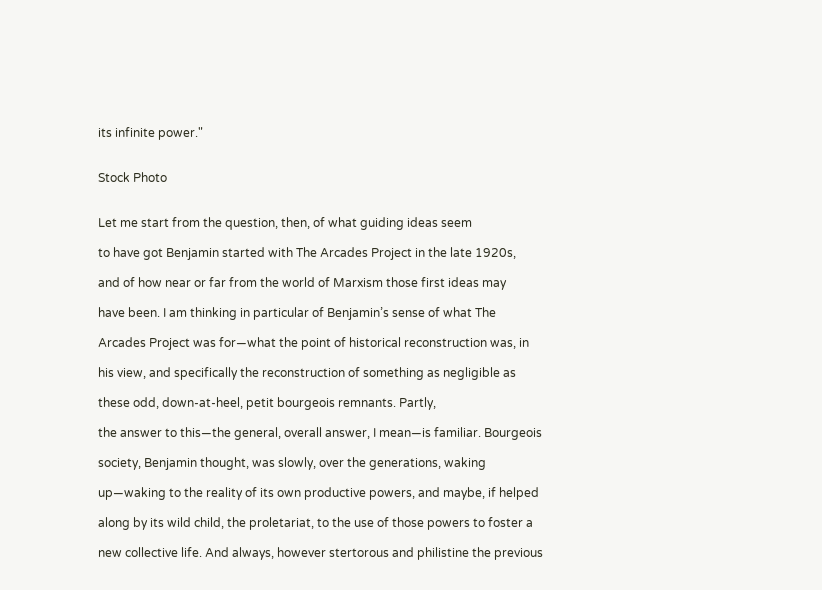its infinite power."


Stock Photo


Let me start from the question, then, of what guiding ideas seem

to have got Benjamin started with The Arcades Project in the late 1920s,

and of how near or far from the world of Marxism those first ideas may

have been. I am thinking in particular of Benjamin’s sense of what The

Arcades Project was for—what the point of historical reconstruction was, in

his view, and specifically the reconstruction of something as negligible as

these odd, down-at-heel, petit bourgeois remnants. Partly,

the answer to this—the general, overall answer, I mean—is familiar. Bourgeois

society, Benjamin thought, was slowly, over the generations, waking

up—waking to the reality of its own productive powers, and maybe, if helped

along by its wild child, the proletariat, to the use of those powers to foster a

new collective life. And always, however stertorous and philistine the previous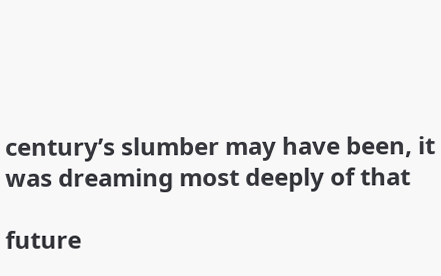century’s slumber may have been, it was dreaming most deeply of that

future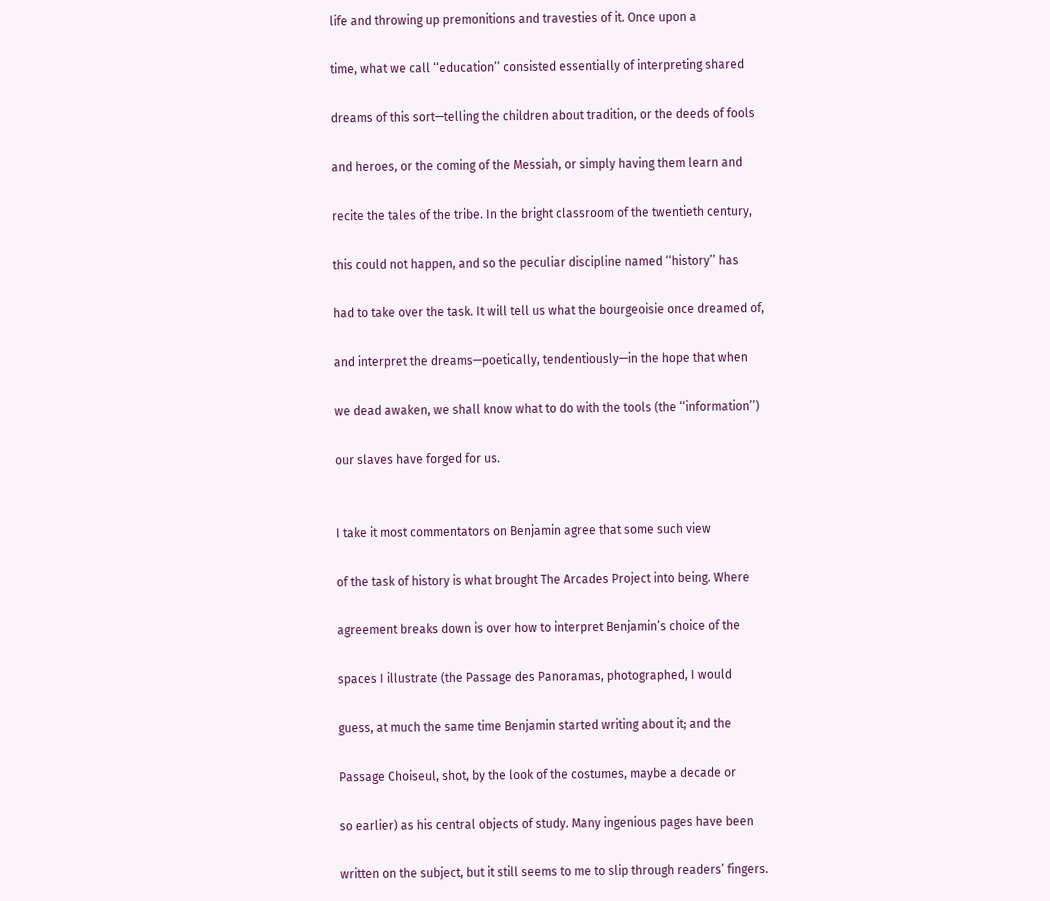life and throwing up premonitions and travesties of it. Once upon a

time, what we call ‘‘education’’ consisted essentially of interpreting shared

dreams of this sort—telling the children about tradition, or the deeds of fools

and heroes, or the coming of the Messiah, or simply having them learn and

recite the tales of the tribe. In the bright classroom of the twentieth century,

this could not happen, and so the peculiar discipline named ‘‘history’’ has

had to take over the task. It will tell us what the bourgeoisie once dreamed of,

and interpret the dreams—poetically, tendentiously—in the hope that when

we dead awaken, we shall know what to do with the tools (the ‘‘information’’)

our slaves have forged for us.


I take it most commentators on Benjamin agree that some such view

of the task of history is what brought The Arcades Project into being. Where

agreement breaks down is over how to interpret Benjamin’s choice of the

spaces I illustrate (the Passage des Panoramas, photographed, I would

guess, at much the same time Benjamin started writing about it; and the

Passage Choiseul, shot, by the look of the costumes, maybe a decade or

so earlier) as his central objects of study. Many ingenious pages have been

written on the subject, but it still seems to me to slip through readers’ fingers.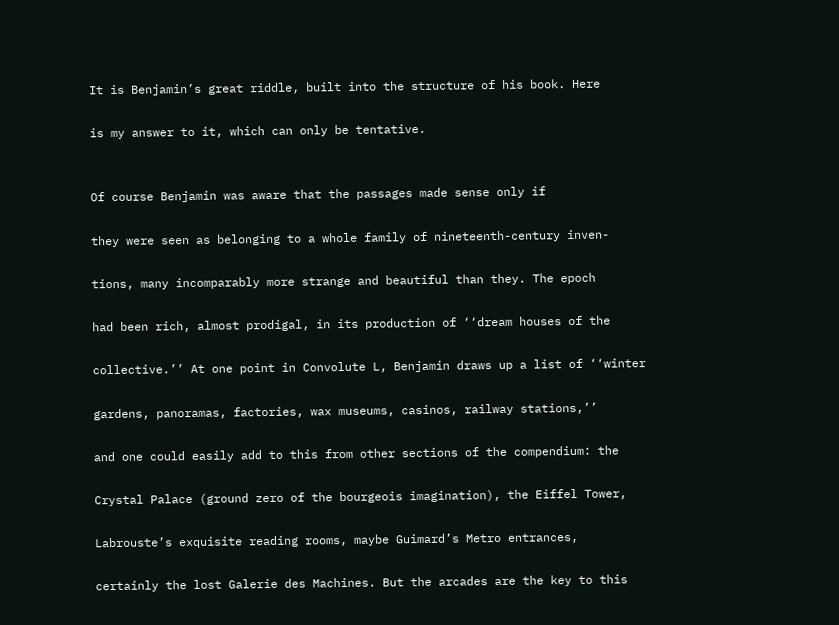It is Benjamin’s great riddle, built into the structure of his book. Here

is my answer to it, which can only be tentative.


Of course Benjamin was aware that the passages made sense only if

they were seen as belonging to a whole family of nineteenth-century inven-

tions, many incomparably more strange and beautiful than they. The epoch

had been rich, almost prodigal, in its production of ‘‘dream houses of the

collective.’’ At one point in Convolute L, Benjamin draws up a list of ‘‘winter

gardens, panoramas, factories, wax museums, casinos, railway stations,’’

and one could easily add to this from other sections of the compendium: the

Crystal Palace (ground zero of the bourgeois imagination), the Eiffel Tower,

Labrouste’s exquisite reading rooms, maybe Guimard’s Metro entrances,

certainly the lost Galerie des Machines. But the arcades are the key to this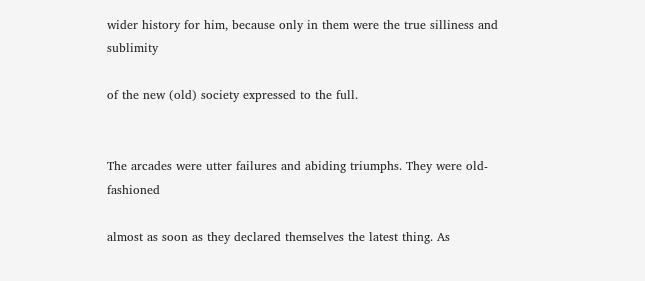wider history for him, because only in them were the true silliness and sublimity

of the new (old) society expressed to the full.


The arcades were utter failures and abiding triumphs. They were old-fashioned

almost as soon as they declared themselves the latest thing. As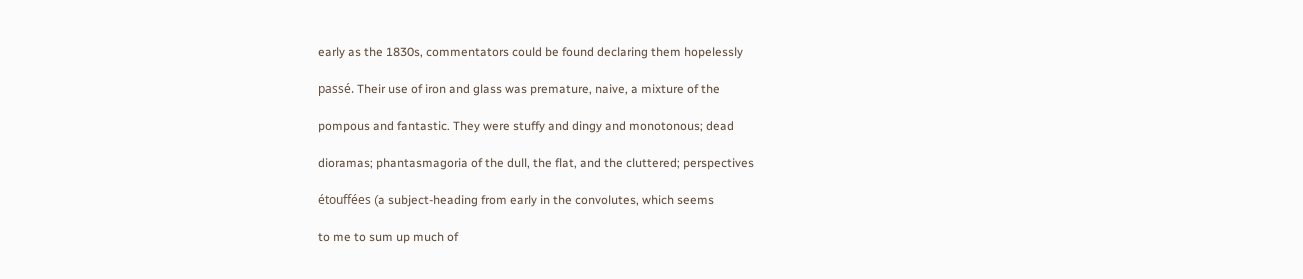early as the 1830s, commentators could be found declaring them hopelessly

passé. Their use of iron and glass was premature, naive, a mixture of the

pompous and fantastic. They were stuffy and dingy and monotonous; dead

dioramas; phantasmagoria of the dull, the flat, and the cluttered; perspectives

étouffées (a subject-heading from early in the convolutes, which seems

to me to sum up much of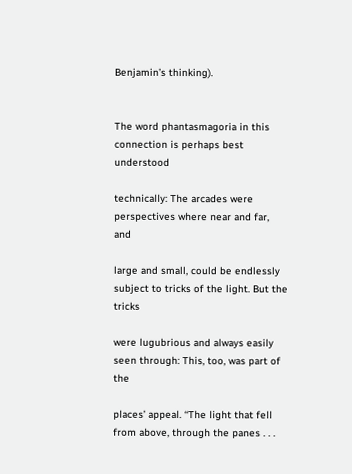Benjamin’s thinking).


The word phantasmagoria in this connection is perhaps best understood

technically: The arcades were perspectives where near and far, and

large and small, could be endlessly subject to tricks of the light. But the tricks

were lugubrious and always easily seen through: This, too, was part of the

places’ appeal. ‘‘The light that fell from above, through the panes . . .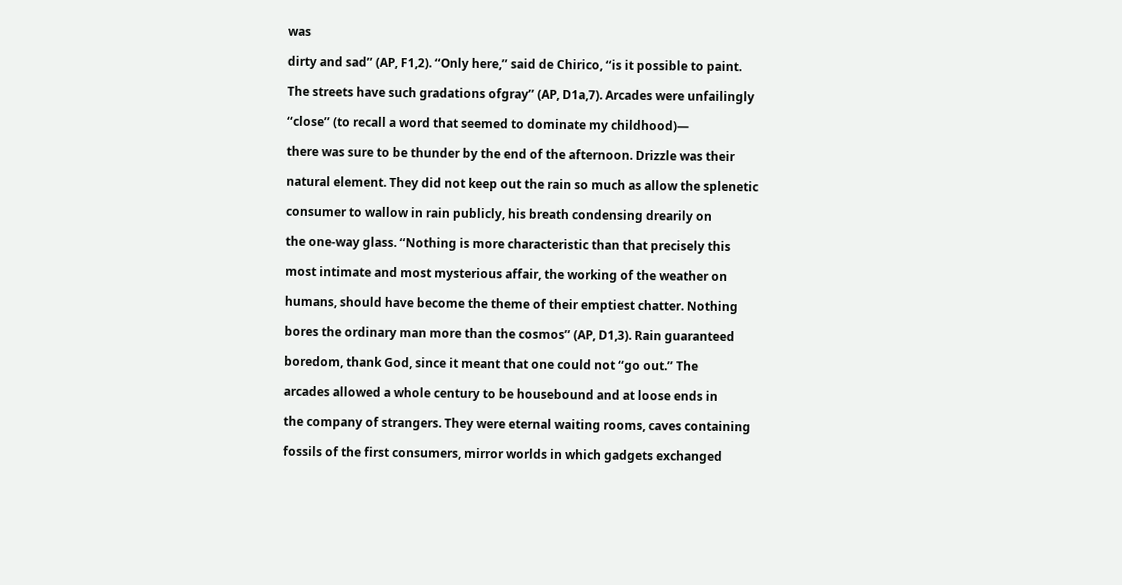was

dirty and sad’’ (AP, F1,2). ‘‘Only here,’’ said de Chirico, ‘‘is it possible to paint.

The streets have such gradations ofgray’’ (AP, D1a,7). Arcades were unfailingly

‘‘close’’ (to recall a word that seemed to dominate my childhood)—

there was sure to be thunder by the end of the afternoon. Drizzle was their

natural element. They did not keep out the rain so much as allow the splenetic

consumer to wallow in rain publicly, his breath condensing drearily on

the one-way glass. ‘‘Nothing is more characteristic than that precisely this

most intimate and most mysterious affair, the working of the weather on

humans, should have become the theme of their emptiest chatter. Nothing

bores the ordinary man more than the cosmos’’ (AP, D1,3). Rain guaranteed

boredom, thank God, since it meant that one could not ‘‘go out.’’ The

arcades allowed a whole century to be housebound and at loose ends in

the company of strangers. They were eternal waiting rooms, caves containing

fossils of the first consumers, mirror worlds in which gadgets exchanged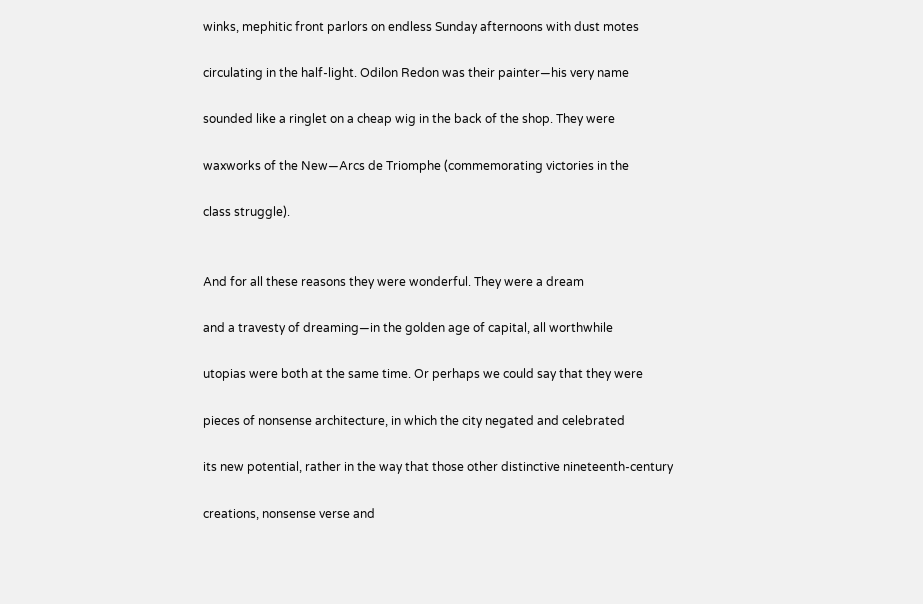winks, mephitic front parlors on endless Sunday afternoons with dust motes

circulating in the half-light. Odilon Redon was their painter—his very name

sounded like a ringlet on a cheap wig in the back of the shop. They were

waxworks of the New—Arcs de Triomphe (commemorating victories in the

class struggle).


And for all these reasons they were wonderful. They were a dream

and a travesty of dreaming—in the golden age of capital, all worthwhile

utopias were both at the same time. Or perhaps we could say that they were

pieces of nonsense architecture, in which the city negated and celebrated

its new potential, rather in the way that those other distinctive nineteenth-century

creations, nonsense verse and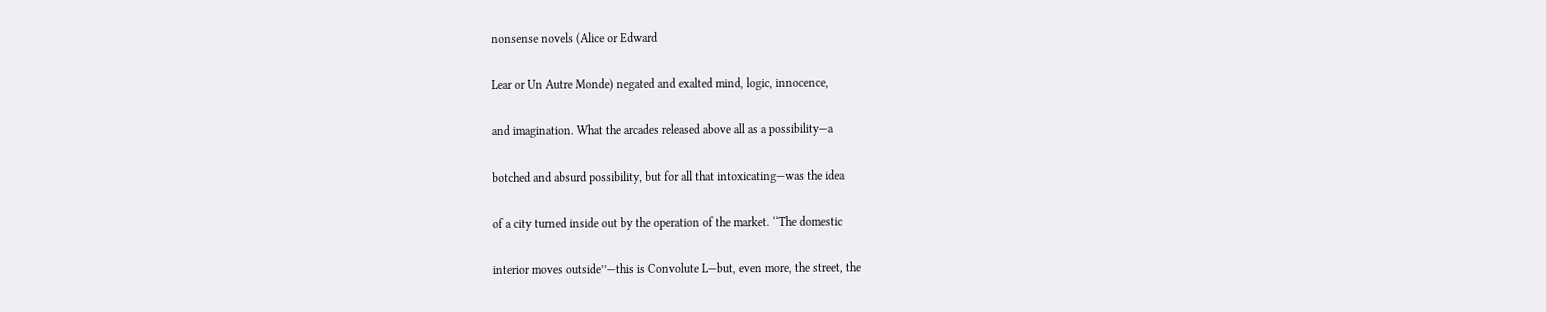nonsense novels (Alice or Edward

Lear or Un Autre Monde) negated and exalted mind, logic, innocence,

and imagination. What the arcades released above all as a possibility—a

botched and absurd possibility, but for all that intoxicating—was the idea

of a city turned inside out by the operation of the market. ‘‘The domestic

interior moves outside’’—this is Convolute L—but, even more, the street, the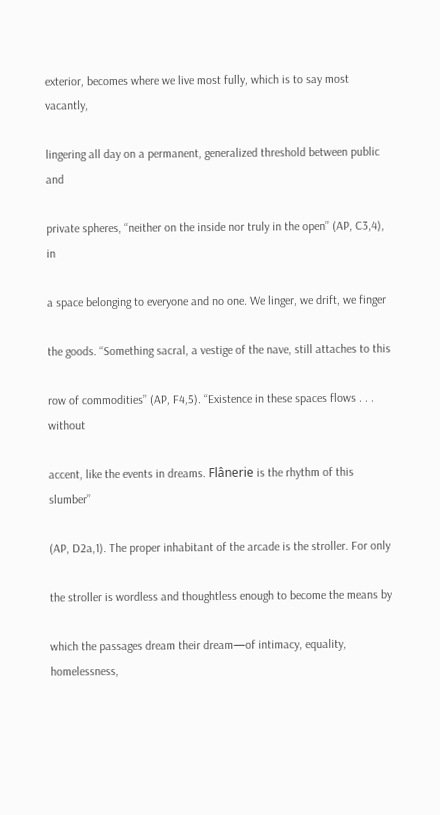exterior, becomes where we live most fully, which is to say most vacantly,

lingering all day on a permanent, generalized threshold between public and

private spheres, ‘‘neither on the inside nor truly in the open’’ (AP, C3,4), in

a space belonging to everyone and no one. We linger, we drift, we finger

the goods. ‘‘Something sacral, a vestige of the nave, still attaches to this

row of commodities’’ (AP, F4,5). ‘‘Existence in these spaces flows . . . without

accent, like the events in dreams. Flânerie is the rhythm of this slumber’’

(AP, D2a,1). The proper inhabitant of the arcade is the stroller. For only

the stroller is wordless and thoughtless enough to become the means by

which the passages dream their dream—of intimacy, equality, homelessness,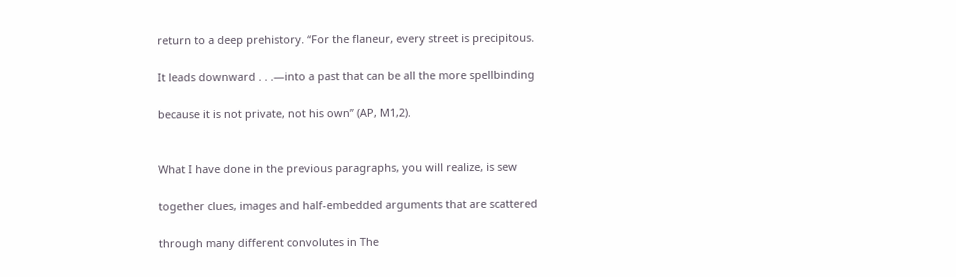return to a deep prehistory. ‘‘For the flaneur, every street is precipitous.

It leads downward . . .—into a past that can be all the more spellbinding

because it is not private, not his own’’ (AP, M1,2).


What I have done in the previous paragraphs, you will realize, is sew

together clues, images and half-embedded arguments that are scattered

through many different convolutes in The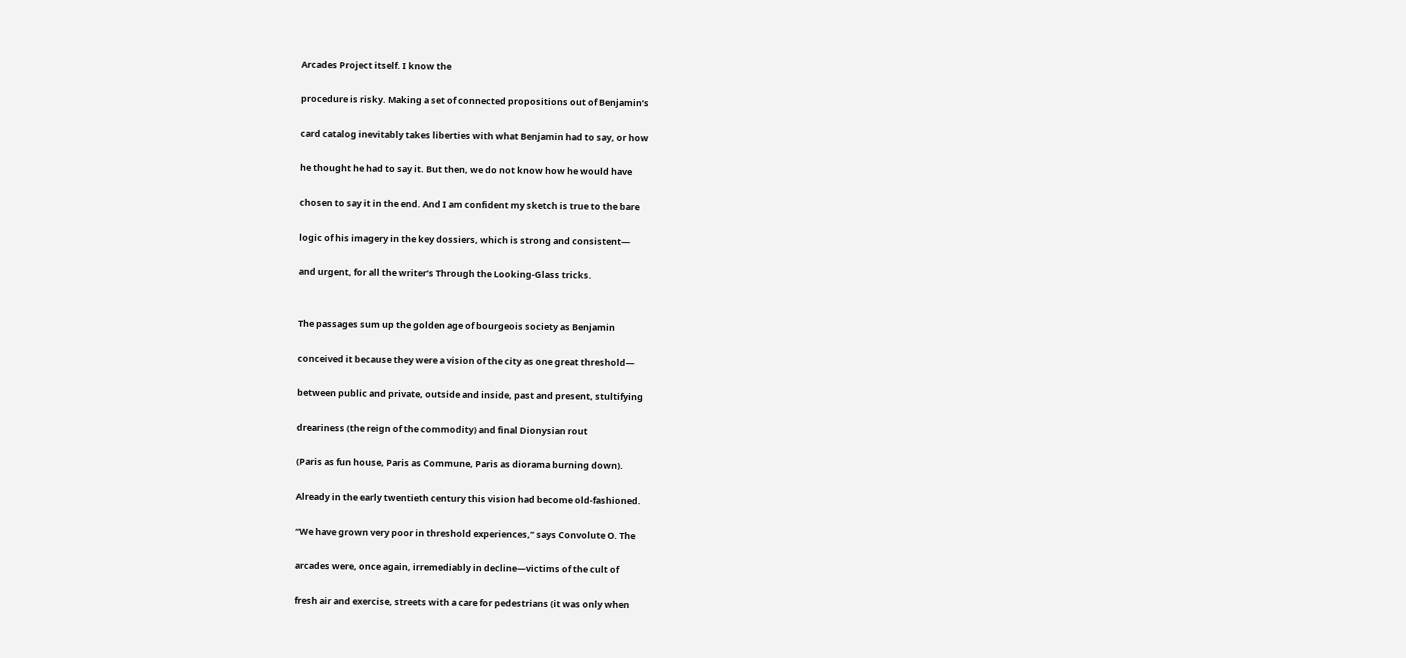Arcades Project itself. I know the

procedure is risky. Making a set of connected propositions out of Benjamin’s

card catalog inevitably takes liberties with what Benjamin had to say, or how

he thought he had to say it. But then, we do not know how he would have

chosen to say it in the end. And I am confident my sketch is true to the bare

logic of his imagery in the key dossiers, which is strong and consistent—

and urgent, for all the writer’s Through the Looking-Glass tricks.


The passages sum up the golden age of bourgeois society as Benjamin

conceived it because they were a vision of the city as one great threshold—

between public and private, outside and inside, past and present, stultifying

dreariness (the reign of the commodity) and final Dionysian rout

(Paris as fun house, Paris as Commune, Paris as diorama burning down).

Already in the early twentieth century this vision had become old-fashioned.

‘‘We have grown very poor in threshold experiences,’’ says Convolute O. The

arcades were, once again, irremediably in decline—victims of the cult of

fresh air and exercise, streets with a care for pedestrians (it was only when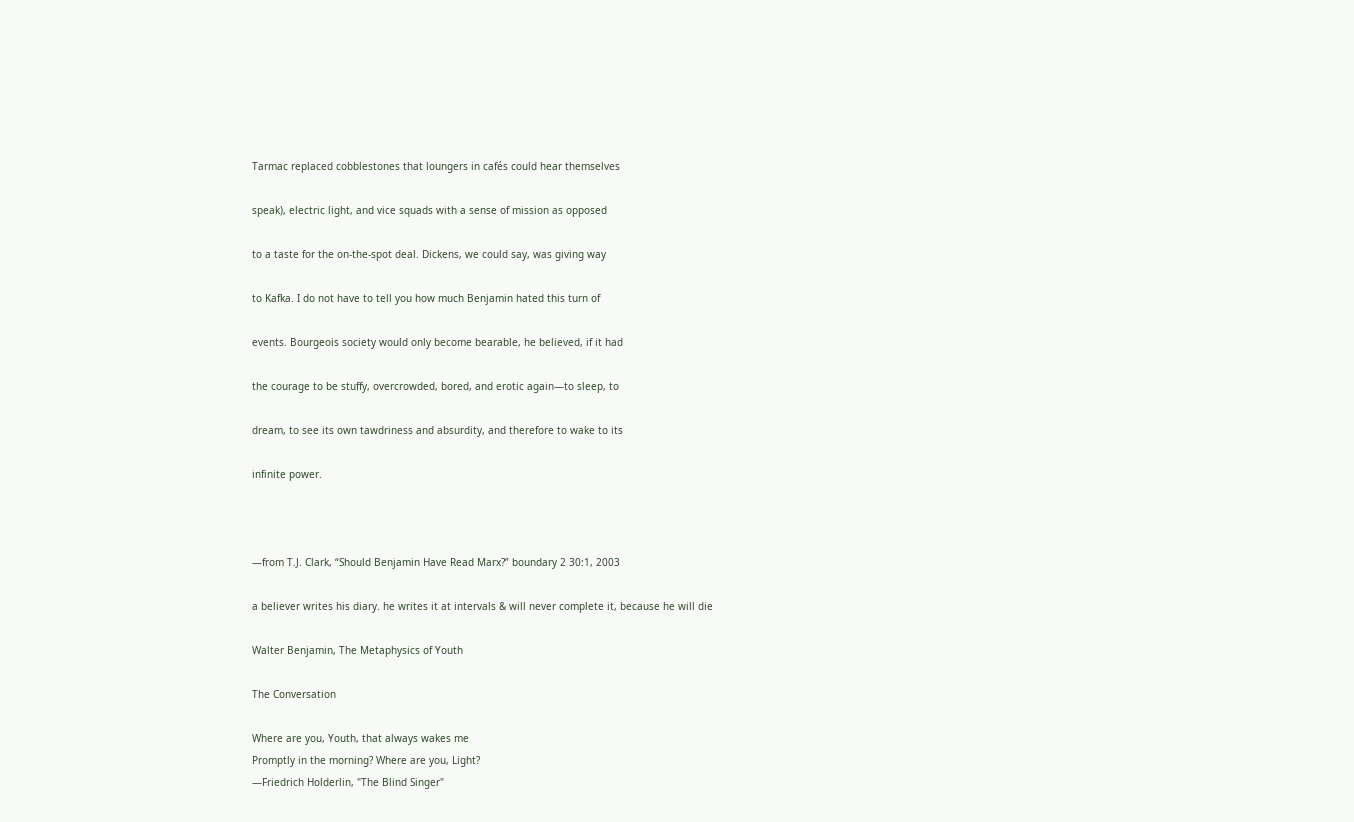Tarmac replaced cobblestones that loungers in cafés could hear themselves

speak), electric light, and vice squads with a sense of mission as opposed

to a taste for the on-the-spot deal. Dickens, we could say, was giving way

to Kafka. I do not have to tell you how much Benjamin hated this turn of

events. Bourgeois society would only become bearable, he believed, if it had

the courage to be stuffy, overcrowded, bored, and erotic again—to sleep, to

dream, to see its own tawdriness and absurdity, and therefore to wake to its

infinite power.



—from T.J. Clark, “Should Benjamin Have Read Marx?” boundary 2 30:1, 2003

a believer writes his diary. he writes it at intervals & will never complete it, because he will die

Walter Benjamin, The Metaphysics of Youth

The Conversation

Where are you, Youth, that always wakes me
Promptly in the morning? Where are you, Light?
—Friedrich Holderlin, "The Blind Singer"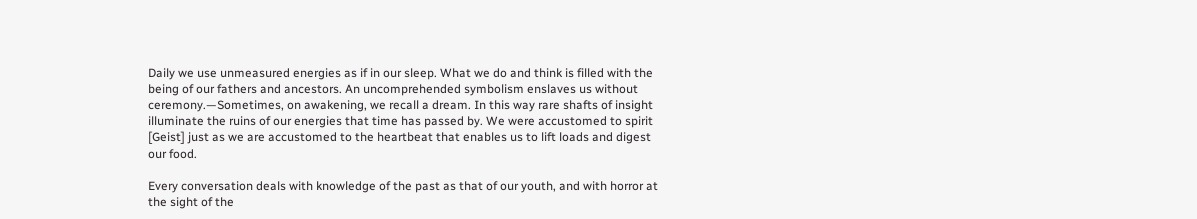Daily we use unmeasured energies as if in our sleep. What we do and think is filled with the being of our fathers and ancestors. An uncomprehended symbolism enslaves us without ceremony.—Sometimes, on awakening, we recall a dream. In this way rare shafts of insight illuminate the ruins of our energies that time has passed by. We were accustomed to spirit [Geist] just as we are accustomed to the heartbeat that enables us to lift loads and digest our food.

Every conversation deals with knowledge of the past as that of our youth, and with horror at the sight of the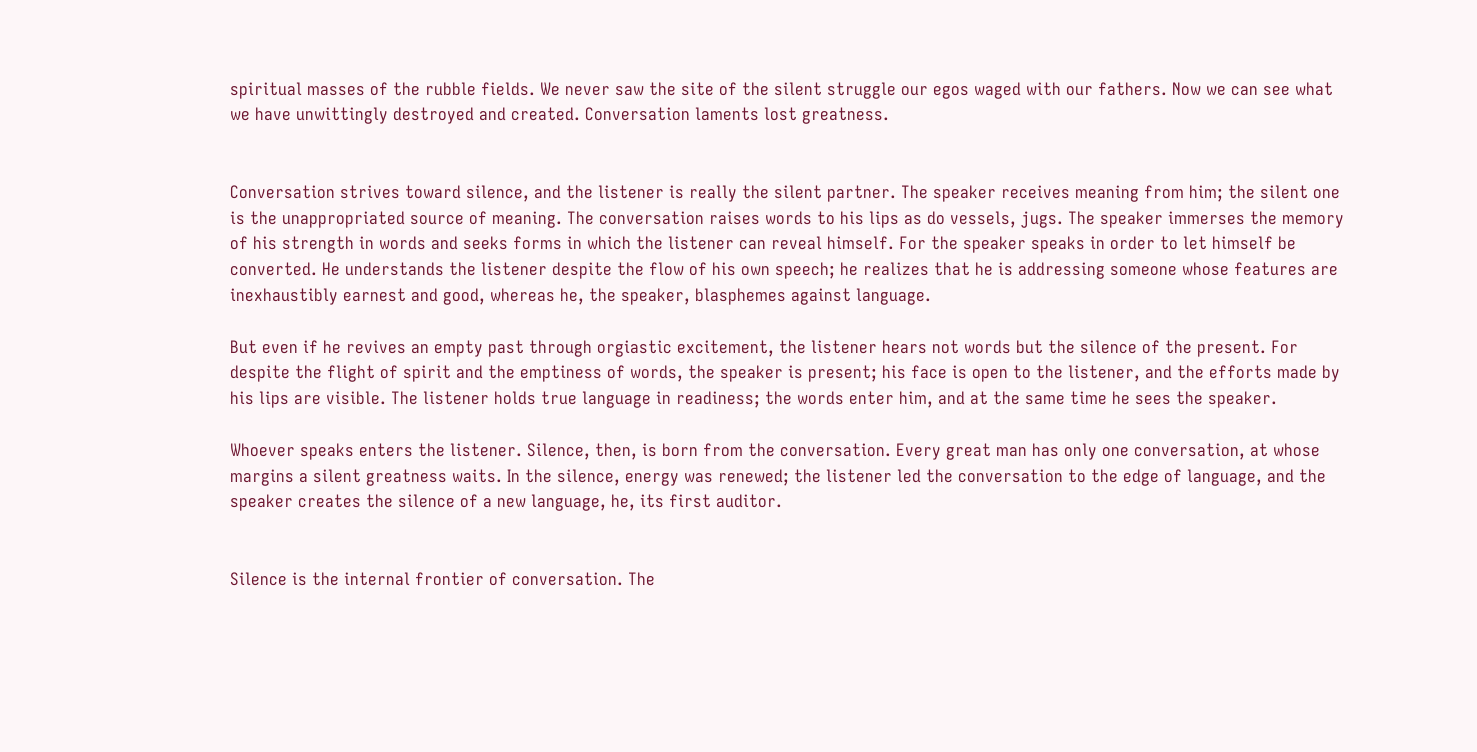spiritual masses of the rubble fields. We never saw the site of the silent struggle our egos waged with our fathers. Now we can see what we have unwittingly destroyed and created. Conversation laments lost greatness.


Conversation strives toward silence, and the listener is really the silent partner. The speaker receives meaning from him; the silent one is the unappropriated source of meaning. The conversation raises words to his lips as do vessels, jugs. The speaker immerses the memory of his strength in words and seeks forms in which the listener can reveal himself. For the speaker speaks in order to let himself be converted. He understands the listener despite the flow of his own speech; he realizes that he is addressing someone whose features are inexhaustibly earnest and good, whereas he, the speaker, blasphemes against language.

But even if he revives an empty past through orgiastic excitement, the listener hears not words but the silence of the present. For despite the flight of spirit and the emptiness of words, the speaker is present; his face is open to the listener, and the efforts made by his lips are visible. The listener holds true language in readiness; the words enter him, and at the same time he sees the speaker.

Whoever speaks enters the listener. Silence, then, is born from the conversation. Every great man has only one conversation, at whose margins a silent greatness waits. In the silence, energy was renewed; the listener led the conversation to the edge of language, and the speaker creates the silence of a new language, he, its first auditor.


Silence is the internal frontier of conversation. The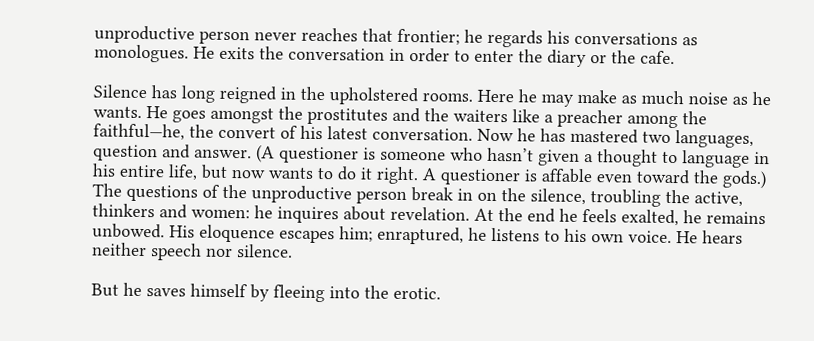unproductive person never reaches that frontier; he regards his conversations as monologues. He exits the conversation in order to enter the diary or the cafe.

Silence has long reigned in the upholstered rooms. Here he may make as much noise as he wants. He goes amongst the prostitutes and the waiters like a preacher among the faithful—he, the convert of his latest conversation. Now he has mastered two languages, question and answer. (A questioner is someone who hasn’t given a thought to language in his entire life, but now wants to do it right. A questioner is affable even toward the gods.) The questions of the unproductive person break in on the silence, troubling the active, thinkers and women: he inquires about revelation. At the end he feels exalted, he remains unbowed. His eloquence escapes him; enraptured, he listens to his own voice. He hears neither speech nor silence.

But he saves himself by fleeing into the erotic.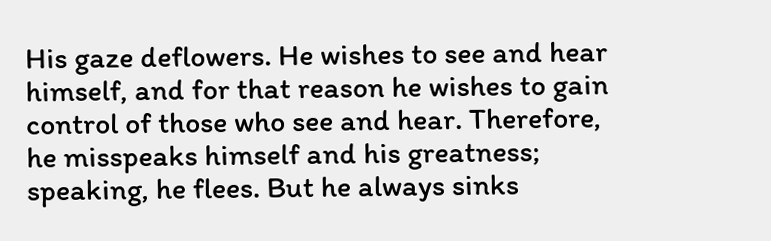His gaze deflowers. He wishes to see and hear himself, and for that reason he wishes to gain control of those who see and hear. Therefore, he misspeaks himself and his greatness; speaking, he flees. But he always sinks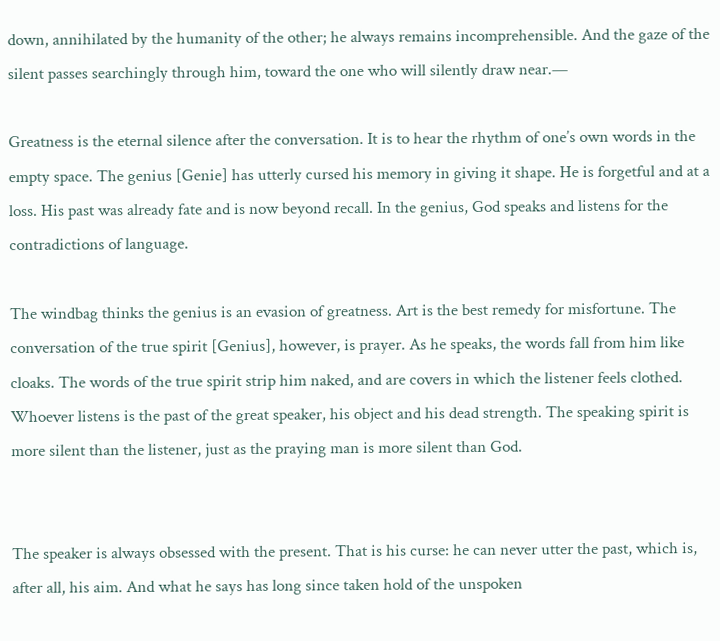down, annihilated by the humanity of the other; he always remains incomprehensible. And the gaze of the silent passes searchingly through him, toward the one who will silently draw near.—

Greatness is the eternal silence after the conversation. It is to hear the rhythm of one’s own words in the empty space. The genius [Genie] has utterly cursed his memory in giving it shape. He is forgetful and at a loss. His past was already fate and is now beyond recall. In the genius, God speaks and listens for the contradictions of language.

The windbag thinks the genius is an evasion of greatness. Art is the best remedy for misfortune. The conversation of the true spirit [Genius], however, is prayer. As he speaks, the words fall from him like cloaks. The words of the true spirit strip him naked, and are covers in which the listener feels clothed. Whoever listens is the past of the great speaker, his object and his dead strength. The speaking spirit is more silent than the listener, just as the praying man is more silent than God.


The speaker is always obsessed with the present. That is his curse: he can never utter the past, which is, after all, his aim. And what he says has long since taken hold of the unspoken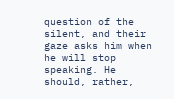question of the silent, and their gaze asks him when he will stop speaking. He should, rather,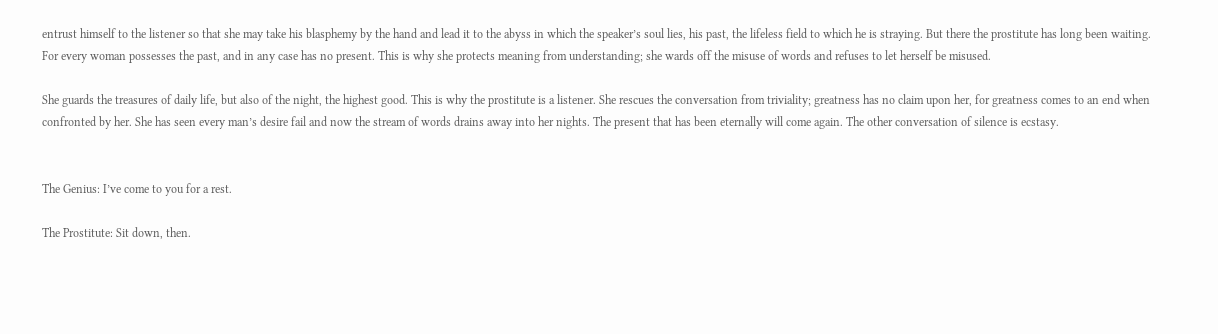entrust himself to the listener so that she may take his blasphemy by the hand and lead it to the abyss in which the speaker’s soul lies, his past, the lifeless field to which he is straying. But there the prostitute has long been waiting. For every woman possesses the past, and in any case has no present. This is why she protects meaning from understanding; she wards off the misuse of words and refuses to let herself be misused.

She guards the treasures of daily life, but also of the night, the highest good. This is why the prostitute is a listener. She rescues the conversation from triviality; greatness has no claim upon her, for greatness comes to an end when confronted by her. She has seen every man’s desire fail and now the stream of words drains away into her nights. The present that has been eternally will come again. The other conversation of silence is ecstasy.


The Genius: I’ve come to you for a rest.

The Prostitute: Sit down, then.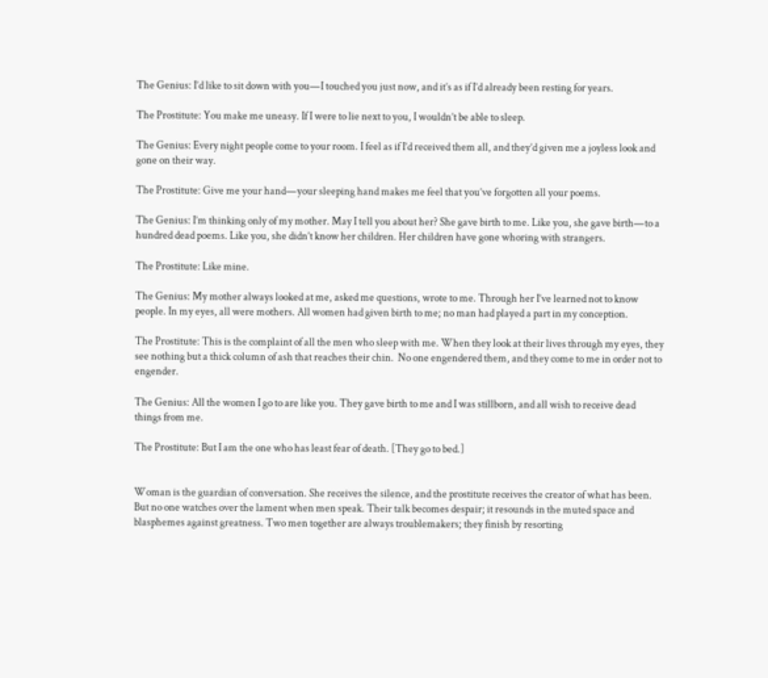The Genius: I’d like to sit down with you—I touched you just now, and it’s as if I’d already been resting for years.

The Prostitute: You make me uneasy. If I were to lie next to you, I wouldn’t be able to sleep.

The Genius: Every night people come to your room. I feel as if I’d received them all, and they’d given me a joyless look and gone on their way.

The Prostitute: Give me your hand—your sleeping hand makes me feel that you’ve forgotten all your poems.

The Genius: I’m thinking only of my mother. May I tell you about her? She gave birth to me. Like you, she gave birth—to a hundred dead poems. Like you, she didn’t know her children. Her children have gone whoring with strangers.

The Prostitute: Like mine.

The Genius: My mother always looked at me, asked me questions, wrote to me. Through her I’ve learned not to know people. In my eyes, all were mothers. All women had given birth to me; no man had played a part in my conception.

The Prostitute: This is the complaint of all the men who sleep with me. When they look at their lives through my eyes, they see nothing but a thick column of ash that reaches their chin.  No one engendered them, and they come to me in order not to engender.

The Genius: All the women I go to are like you. They gave birth to me and I was stillborn, and all wish to receive dead things from me.

The Prostitute: But I am the one who has least fear of death. [They go to bed.]


Woman is the guardian of conversation. She receives the silence, and the prostitute receives the creator of what has been. But no one watches over the lament when men speak. Their talk becomes despair; it resounds in the muted space and blasphemes against greatness. Two men together are always troublemakers; they finish by resorting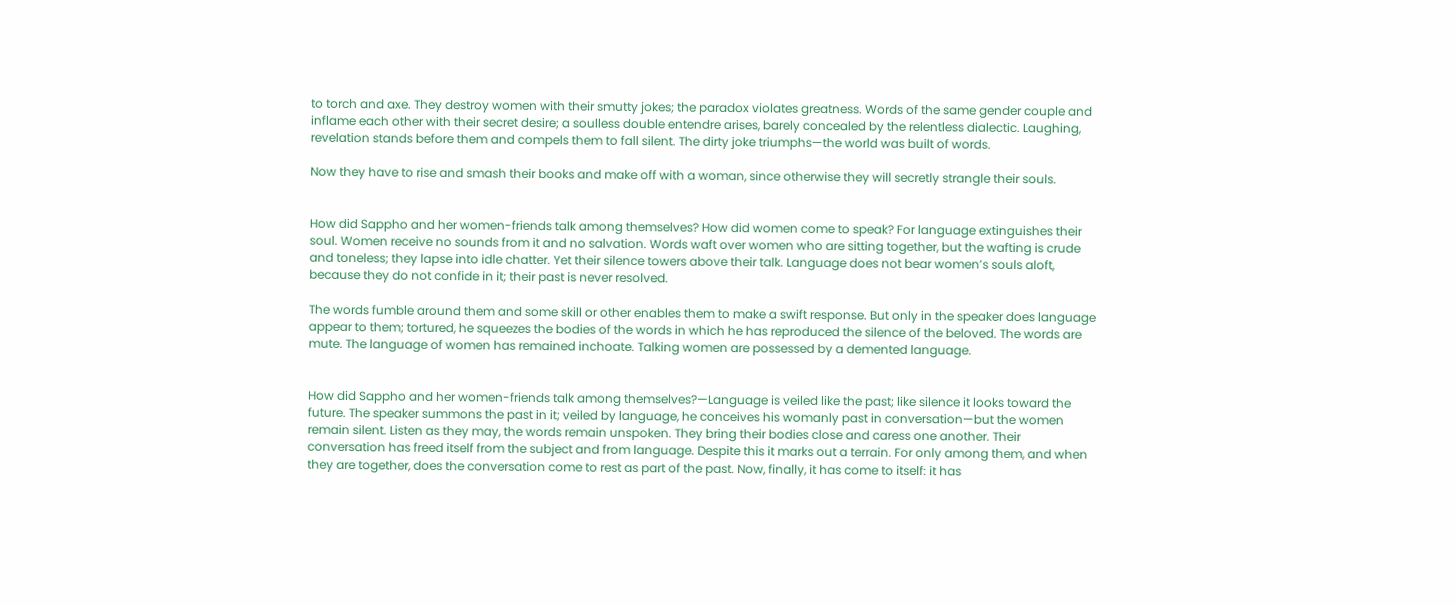to torch and axe. They destroy women with their smutty jokes; the paradox violates greatness. Words of the same gender couple and inflame each other with their secret desire; a soulless double entendre arises, barely concealed by the relentless dialectic. Laughing, revelation stands before them and compels them to fall silent. The dirty joke triumphs—the world was built of words.

Now they have to rise and smash their books and make off with a woman, since otherwise they will secretly strangle their souls.


How did Sappho and her women-friends talk among themselves? How did women come to speak? For language extinguishes their soul. Women receive no sounds from it and no salvation. Words waft over women who are sitting together, but the wafting is crude and toneless; they lapse into idle chatter. Yet their silence towers above their talk. Language does not bear women’s souls aloft, because they do not confide in it; their past is never resolved.

The words fumble around them and some skill or other enables them to make a swift response. But only in the speaker does language appear to them; tortured, he squeezes the bodies of the words in which he has reproduced the silence of the beloved. The words are mute. The language of women has remained inchoate. Talking women are possessed by a demented language.


How did Sappho and her women-friends talk among themselves?—Language is veiled like the past; like silence it looks toward the future. The speaker summons the past in it; veiled by language, he conceives his womanly past in conversation—but the women remain silent. Listen as they may, the words remain unspoken. They bring their bodies close and caress one another. Their conversation has freed itself from the subject and from language. Despite this it marks out a terrain. For only among them, and when they are together, does the conversation come to rest as part of the past. Now, finally, it has come to itself: it has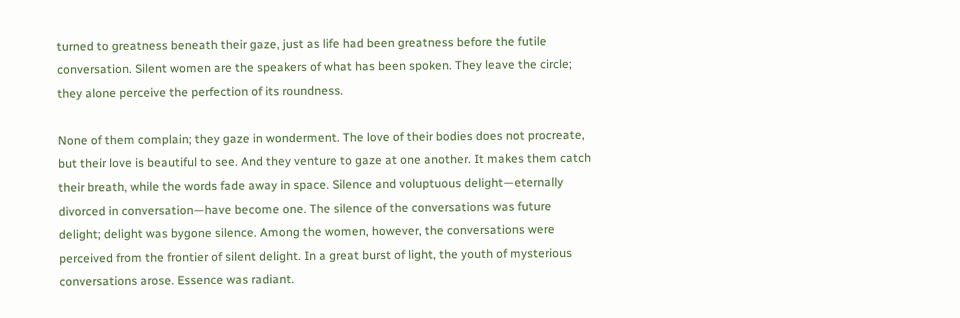turned to greatness beneath their gaze, just as life had been greatness before the futile conversation. Silent women are the speakers of what has been spoken. They leave the circle; they alone perceive the perfection of its roundness.

None of them complain; they gaze in wonderment. The love of their bodies does not procreate, but their love is beautiful to see. And they venture to gaze at one another. It makes them catch their breath, while the words fade away in space. Silence and voluptuous delight—eternally divorced in conversation—have become one. The silence of the conversations was future delight; delight was bygone silence. Among the women, however, the conversations were perceived from the frontier of silent delight. In a great burst of light, the youth of mysterious conversations arose. Essence was radiant.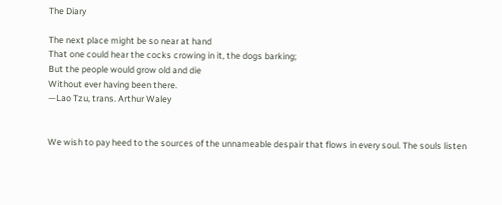The Diary

The next place might be so near at hand
That one could hear the cocks crowing in it, the dogs barking;
But the people would grow old and die
Without ever having been there.
—Lao Tzu, trans. Arthur Waley


We wish to pay heed to the sources of the unnameable despair that flows in every soul. The souls listen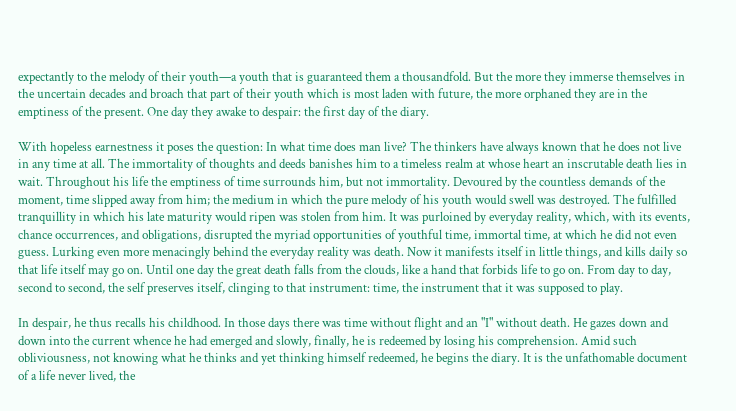expectantly to the melody of their youth—a youth that is guaranteed them a thousandfold. But the more they immerse themselves in the uncertain decades and broach that part of their youth which is most laden with future, the more orphaned they are in the emptiness of the present. One day they awake to despair: the first day of the diary.

With hopeless earnestness it poses the question: In what time does man live? The thinkers have always known that he does not live in any time at all. The immortality of thoughts and deeds banishes him to a timeless realm at whose heart an inscrutable death lies in wait. Throughout his life the emptiness of time surrounds him, but not immortality. Devoured by the countless demands of the moment, time slipped away from him; the medium in which the pure melody of his youth would swell was destroyed. The fulfilled tranquillity in which his late maturity would ripen was stolen from him. It was purloined by everyday reality, which, with its events, chance occurrences, and obligations, disrupted the myriad opportunities of youthful time, immortal time, at which he did not even guess. Lurking even more menacingly behind the everyday reality was death. Now it manifests itself in little things, and kills daily so that life itself may go on. Until one day the great death falls from the clouds, like a hand that forbids life to go on. From day to day, second to second, the self preserves itself, clinging to that instrument: time, the instrument that it was supposed to play.

In despair, he thus recalls his childhood. In those days there was time without flight and an "I" without death. He gazes down and down into the current whence he had emerged and slowly, finally, he is redeemed by losing his comprehension. Amid such obliviousness, not knowing what he thinks and yet thinking himself redeemed, he begins the diary. It is the unfathomable document of a life never lived, the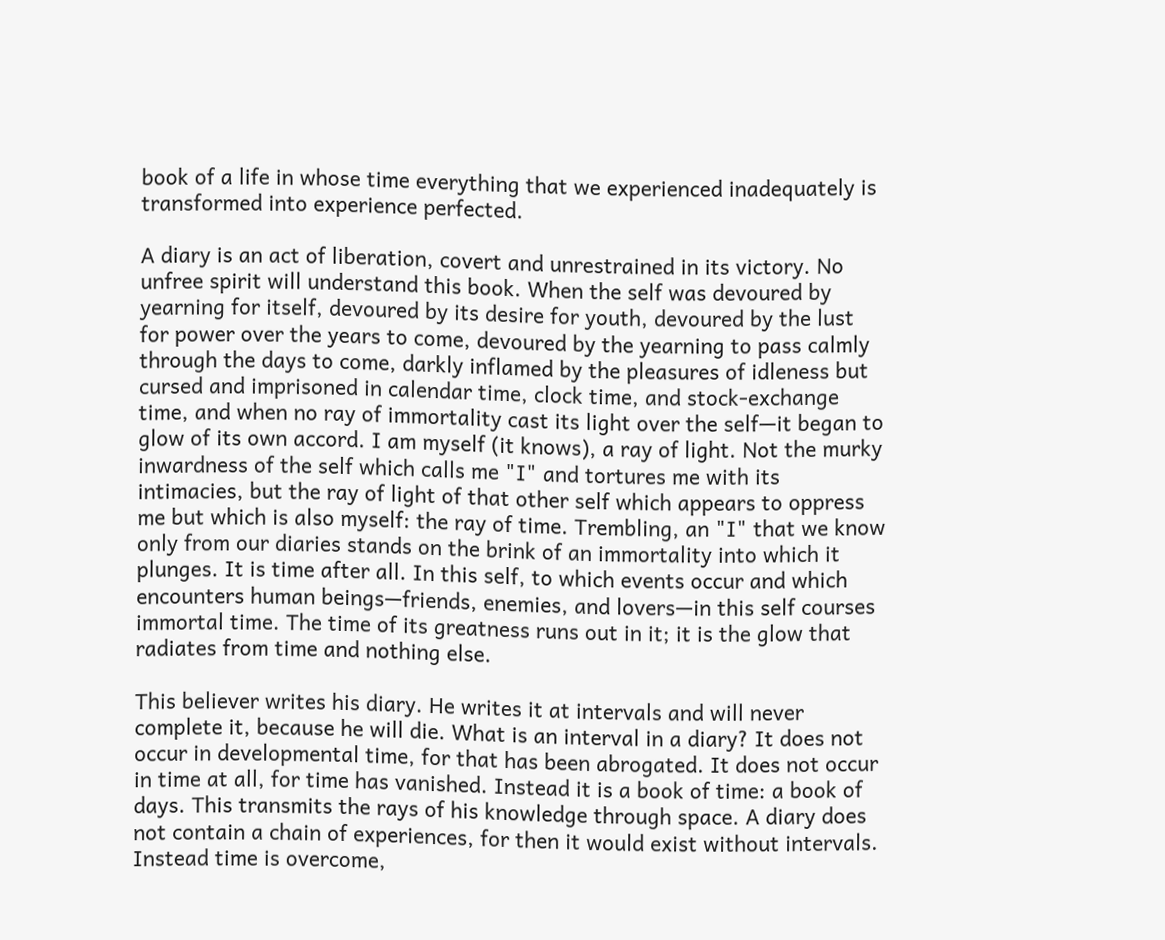book of a life in whose time everything that we experienced inadequately is transformed into experience perfected.

A diary is an act of liberation, covert and unrestrained in its victory. No unfree spirit will understand this book. When the self was devoured by yearning for itself, devoured by its desire for youth, devoured by the lust for power over the years to come, devoured by the yearning to pass calmly through the days to come, darkly inflamed by the pleasures of idleness but cursed and imprisoned in calendar time, clock time, and stock-exchange time, and when no ray of immortality cast its light over the self—it began to glow of its own accord. I am myself (it knows), a ray of light. Not the murky inwardness of the self which calls me "I" and tortures me with its intimacies, but the ray of light of that other self which appears to oppress me but which is also myself: the ray of time. Trembling, an "I" that we know only from our diaries stands on the brink of an immortality into which it plunges. It is time after all. In this self, to which events occur and which encounters human beings—friends, enemies, and lovers—in this self courses immortal time. The time of its greatness runs out in it; it is the glow that radiates from time and nothing else.

This believer writes his diary. He writes it at intervals and will never complete it, because he will die. What is an interval in a diary? It does not occur in developmental time, for that has been abrogated. It does not occur in time at all, for time has vanished. Instead it is a book of time: a book of days. This transmits the rays of his knowledge through space. A diary does not contain a chain of experiences, for then it would exist without intervals. Instead time is overcome,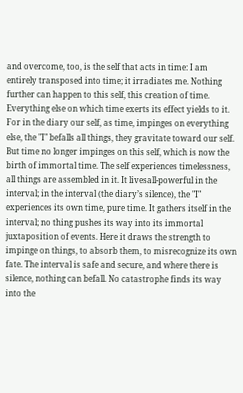and overcome, too, is the self that acts in time: I am entirely transposed into time; it irradiates me. Nothing further can happen to this self, this creation of time. Everything else on which time exerts its effect yields to it. For in the diary our self, as time, impinges on everything else, the "I" befalls all things, they gravitate toward our self. But time no longer impinges on this self, which is now the birth of immortal time. The self experiences timelessness, all things are assembled in it. It livesall-powerful in the interval; in the interval (the diary’s silence), the "I" experiences its own time, pure time. It gathers itself in the interval; no thing pushes its way into its immortal juxtaposition of events. Here it draws the strength to impinge on things, to absorb them, to misrecognize its own fate. The interval is safe and secure, and where there is silence, nothing can befall. No catastrophe finds its way into the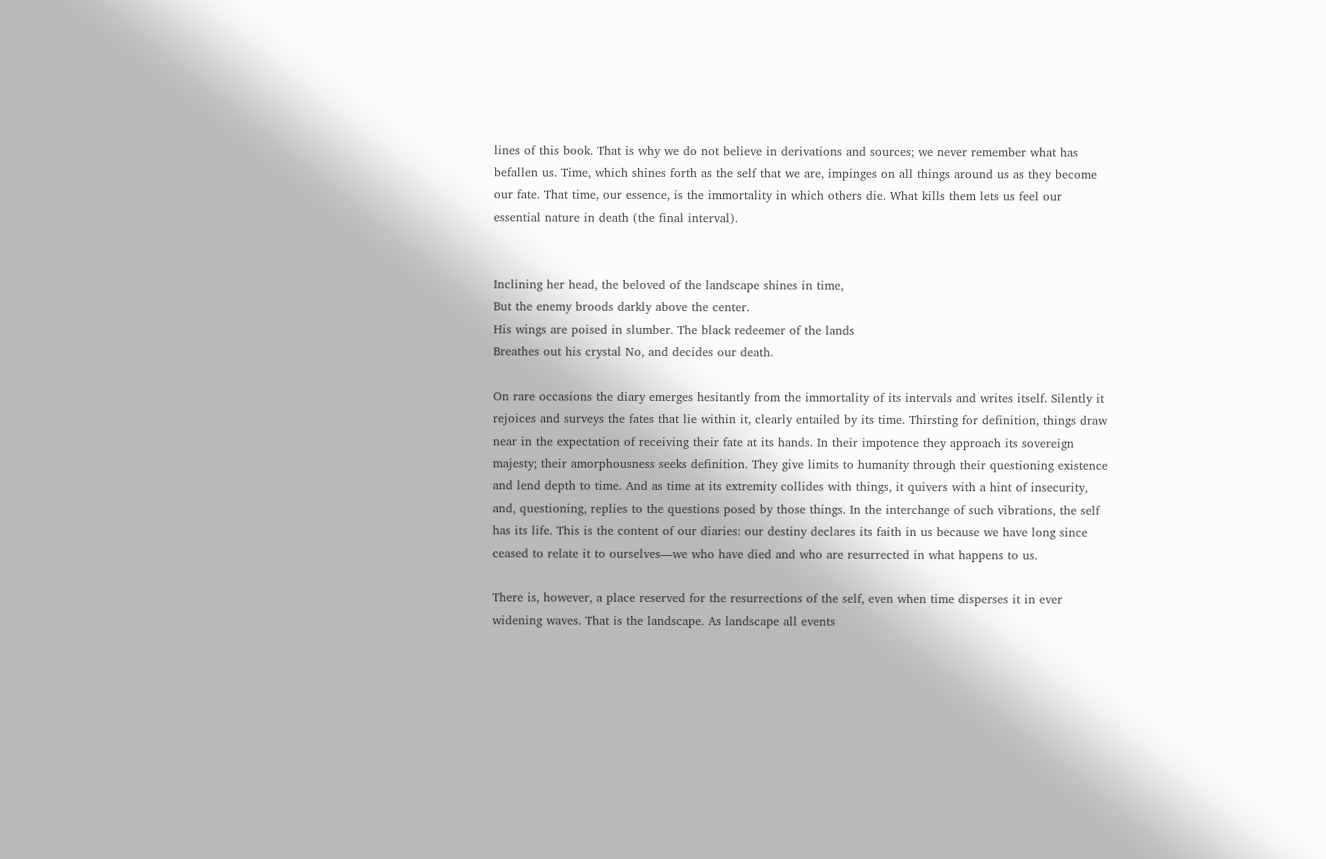lines of this book. That is why we do not believe in derivations and sources; we never remember what has befallen us. Time, which shines forth as the self that we are, impinges on all things around us as they become our fate. That time, our essence, is the immortality in which others die. What kills them lets us feel our essential nature in death (the final interval).


Inclining her head, the beloved of the landscape shines in time,
But the enemy broods darkly above the center.
His wings are poised in slumber. The black redeemer of the lands
Breathes out his crystal No, and decides our death.

On rare occasions the diary emerges hesitantly from the immortality of its intervals and writes itself. Silently it rejoices and surveys the fates that lie within it, clearly entailed by its time. Thirsting for definition, things draw near in the expectation of receiving their fate at its hands. In their impotence they approach its sovereign majesty; their amorphousness seeks definition. They give limits to humanity through their questioning existence and lend depth to time. And as time at its extremity collides with things, it quivers with a hint of insecurity, and, questioning, replies to the questions posed by those things. In the interchange of such vibrations, the self has its life. This is the content of our diaries: our destiny declares its faith in us because we have long since ceased to relate it to ourselves—we who have died and who are resurrected in what happens to us.

There is, however, a place reserved for the resurrections of the self, even when time disperses it in ever widening waves. That is the landscape. As landscape all events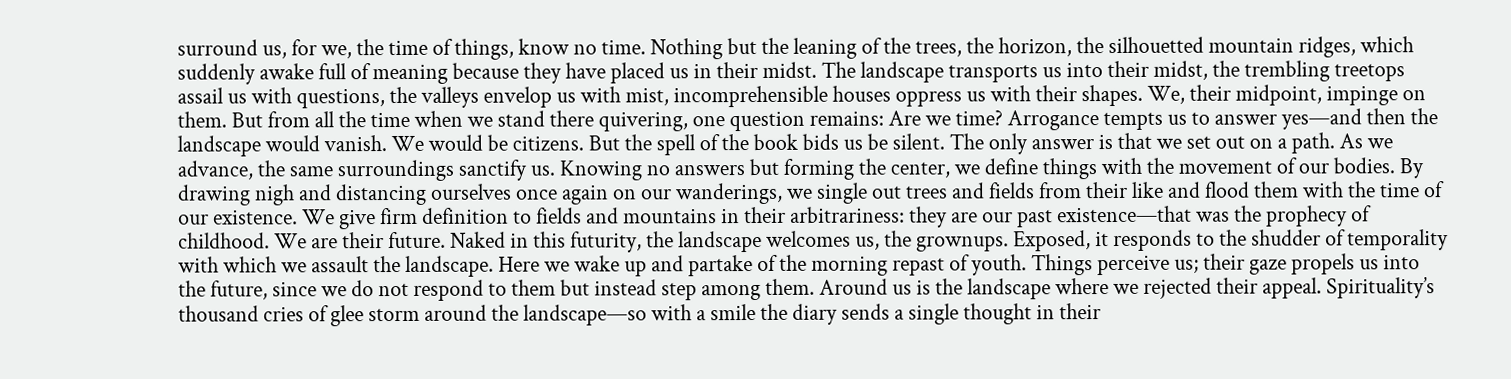surround us, for we, the time of things, know no time. Nothing but the leaning of the trees, the horizon, the silhouetted mountain ridges, which suddenly awake full of meaning because they have placed us in their midst. The landscape transports us into their midst, the trembling treetops assail us with questions, the valleys envelop us with mist, incomprehensible houses oppress us with their shapes. We, their midpoint, impinge on them. But from all the time when we stand there quivering, one question remains: Are we time? Arrogance tempts us to answer yes—and then the landscape would vanish. We would be citizens. But the spell of the book bids us be silent. The only answer is that we set out on a path. As we advance, the same surroundings sanctify us. Knowing no answers but forming the center, we define things with the movement of our bodies. By drawing nigh and distancing ourselves once again on our wanderings, we single out trees and fields from their like and flood them with the time of our existence. We give firm definition to fields and mountains in their arbitrariness: they are our past existence—that was the prophecy of childhood. We are their future. Naked in this futurity, the landscape welcomes us, the grownups. Exposed, it responds to the shudder of temporality with which we assault the landscape. Here we wake up and partake of the morning repast of youth. Things perceive us; their gaze propels us into the future, since we do not respond to them but instead step among them. Around us is the landscape where we rejected their appeal. Spirituality’s thousand cries of glee storm around the landscape—so with a smile the diary sends a single thought in their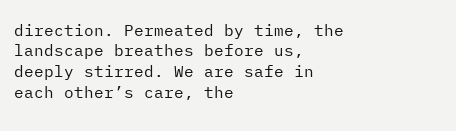direction. Permeated by time, the landscape breathes before us, deeply stirred. We are safe in each other’s care, the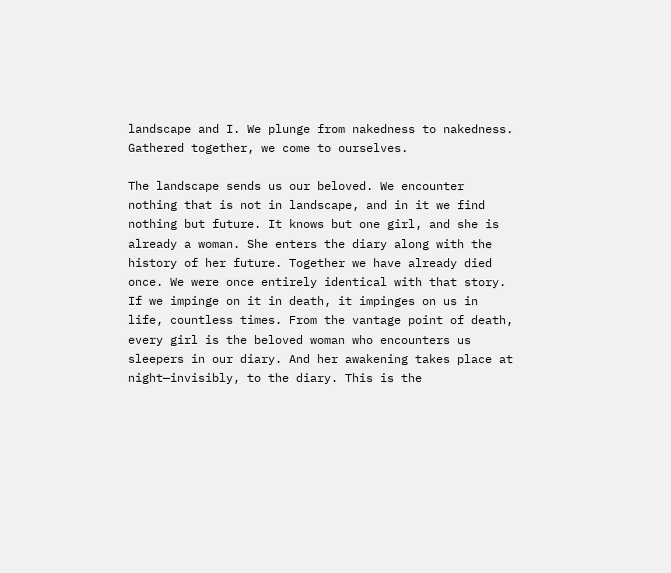landscape and I. We plunge from nakedness to nakedness. Gathered together, we come to ourselves.

The landscape sends us our beloved. We encounter nothing that is not in landscape, and in it we find nothing but future. It knows but one girl, and she is already a woman. She enters the diary along with the history of her future. Together we have already died once. We were once entirely identical with that story. If we impinge on it in death, it impinges on us in life, countless times. From the vantage point of death, every girl is the beloved woman who encounters us sleepers in our diary. And her awakening takes place at night—invisibly, to the diary. This is the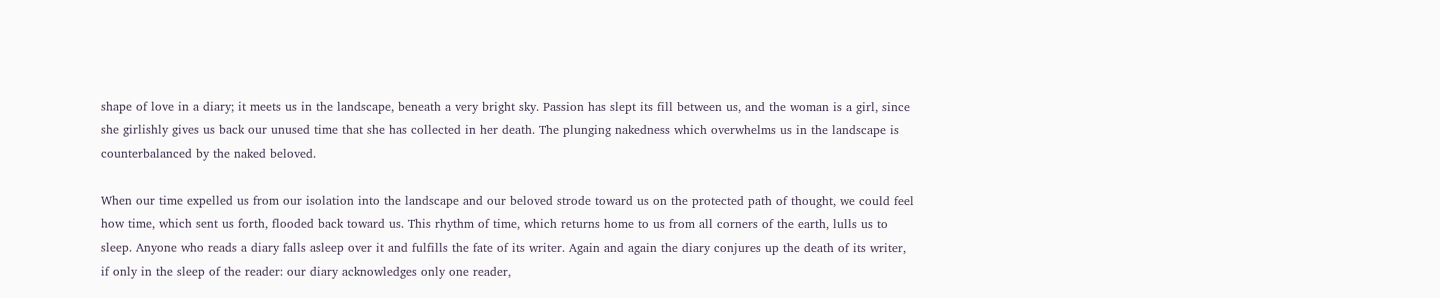shape of love in a diary; it meets us in the landscape, beneath a very bright sky. Passion has slept its fill between us, and the woman is a girl, since she girlishly gives us back our unused time that she has collected in her death. The plunging nakedness which overwhelms us in the landscape is counterbalanced by the naked beloved.

When our time expelled us from our isolation into the landscape and our beloved strode toward us on the protected path of thought, we could feel how time, which sent us forth, flooded back toward us. This rhythm of time, which returns home to us from all corners of the earth, lulls us to sleep. Anyone who reads a diary falls asleep over it and fulfills the fate of its writer. Again and again the diary conjures up the death of its writer, if only in the sleep of the reader: our diary acknowledges only one reader,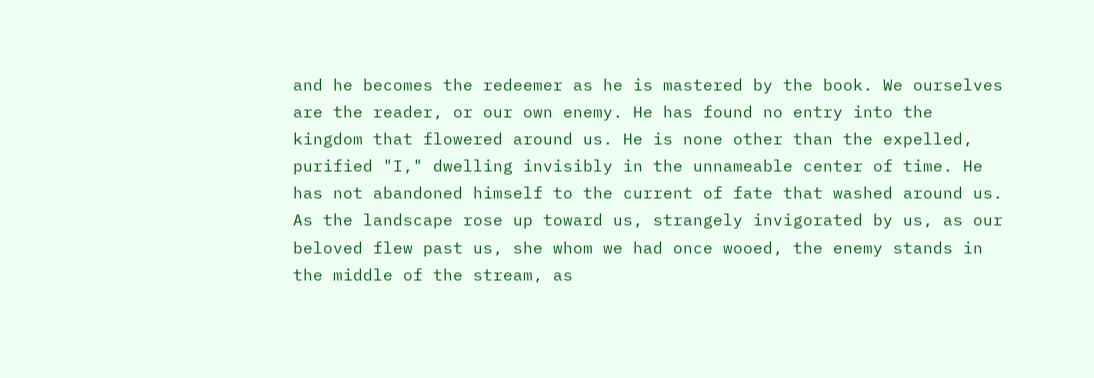and he becomes the redeemer as he is mastered by the book. We ourselves are the reader, or our own enemy. He has found no entry into the kingdom that flowered around us. He is none other than the expelled, purified "I," dwelling invisibly in the unnameable center of time. He has not abandoned himself to the current of fate that washed around us. As the landscape rose up toward us, strangely invigorated by us, as our beloved flew past us, she whom we had once wooed, the enemy stands in the middle of the stream, as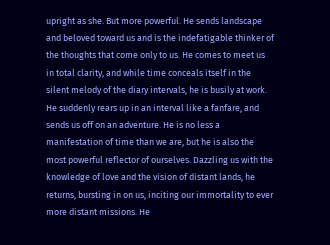upright as she. But more powerful. He sends landscape and beloved toward us and is the indefatigable thinker of the thoughts that come only to us. He comes to meet us in total clarity, and while time conceals itself in the silent melody of the diary intervals, he is busily at work. He suddenly rears up in an interval like a fanfare, and sends us off on an adventure. He is no less a manifestation of time than we are, but he is also the most powerful reflector of ourselves. Dazzling us with the knowledge of love and the vision of distant lands, he returns, bursting in on us, inciting our immortality to ever more distant missions. He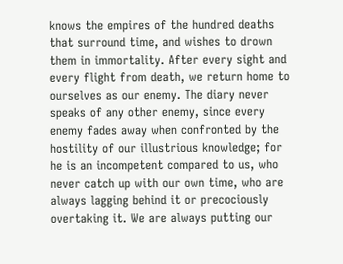knows the empires of the hundred deaths that surround time, and wishes to drown them in immortality. After every sight and every flight from death, we return home to ourselves as our enemy. The diary never speaks of any other enemy, since every enemy fades away when confronted by the hostility of our illustrious knowledge; for he is an incompetent compared to us, who never catch up with our own time, who are always lagging behind it or precociously overtaking it. We are always putting our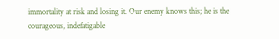immortality at risk and losing it. Our enemy knows this; he is the courageous, indefatigable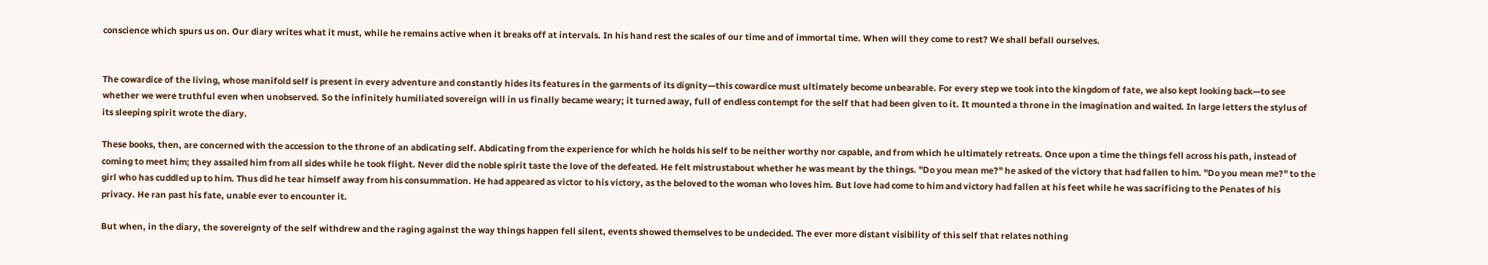conscience which spurs us on. Our diary writes what it must, while he remains active when it breaks off at intervals. In his hand rest the scales of our time and of immortal time. When will they come to rest? We shall befall ourselves.


The cowardice of the living, whose manifold self is present in every adventure and constantly hides its features in the garments of its dignity—this cowardice must ultimately become unbearable. For every step we took into the kingdom of fate, we also kept looking back—to see whether we were truthful even when unobserved. So the infinitely humiliated sovereign will in us finally became weary; it turned away, full of endless contempt for the self that had been given to it. It mounted a throne in the imagination and waited. In large letters the stylus of its sleeping spirit wrote the diary.

These books, then, are concerned with the accession to the throne of an abdicating self. Abdicating from the experience for which he holds his self to be neither worthy nor capable, and from which he ultimately retreats. Once upon a time the things fell across his path, instead of coming to meet him; they assailed him from all sides while he took flight. Never did the noble spirit taste the love of the defeated. He felt mistrustabout whether he was meant by the things. "Do you mean me?" he asked of the victory that had fallen to him. "Do you mean me?" to the girl who has cuddled up to him. Thus did he tear himself away from his consummation. He had appeared as victor to his victory, as the beloved to the woman who loves him. But love had come to him and victory had fallen at his feet while he was sacrificing to the Penates of his privacy. He ran past his fate, unable ever to encounter it.

But when, in the diary, the sovereignty of the self withdrew and the raging against the way things happen fell silent, events showed themselves to be undecided. The ever more distant visibility of this self that relates nothing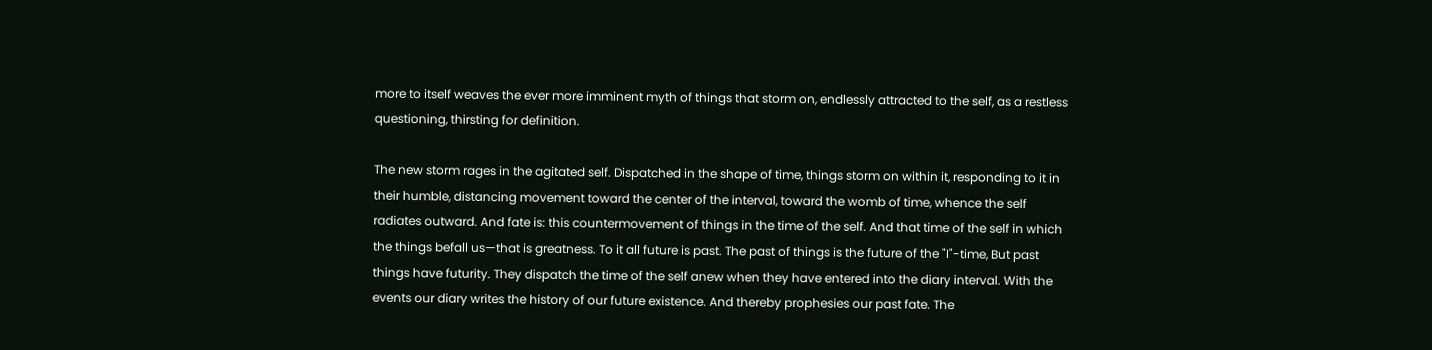more to itself weaves the ever more imminent myth of things that storm on, endlessly attracted to the self, as a restless questioning, thirsting for definition.

The new storm rages in the agitated self. Dispatched in the shape of time, things storm on within it, responding to it in their humble, distancing movement toward the center of the interval, toward the womb of time, whence the self radiates outward. And fate is: this countermovement of things in the time of the self. And that time of the self in which the things befall us—that is greatness. To it all future is past. The past of things is the future of the "I"-time, But past things have futurity. They dispatch the time of the self anew when they have entered into the diary interval. With the events our diary writes the history of our future existence. And thereby prophesies our past fate. The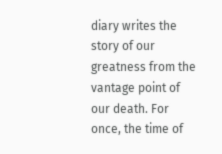diary writes the story of our greatness from the vantage point of our death. For once, the time of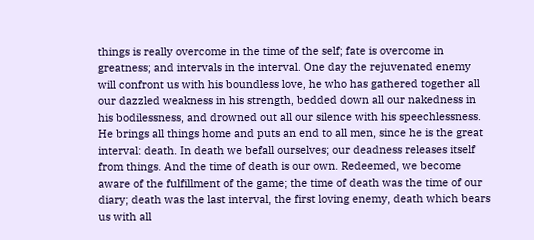things is really overcome in the time of the self; fate is overcome in greatness; and intervals in the interval. One day the rejuvenated enemy will confront us with his boundless love, he who has gathered together all our dazzled weakness in his strength, bedded down all our nakedness in his bodilessness, and drowned out all our silence with his speechlessness. He brings all things home and puts an end to all men, since he is the great interval: death. In death we befall ourselves; our deadness releases itself from things. And the time of death is our own. Redeemed, we become aware of the fulfillment of the game; the time of death was the time of our diary; death was the last interval, the first loving enemy, death which bears us with all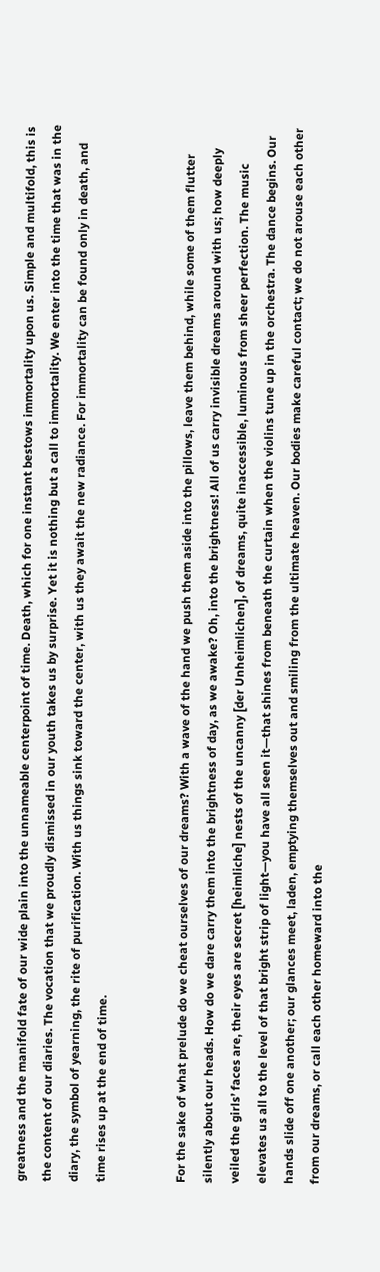greatness and the manifold fate of our wide plain into the unnameable centerpoint of time. Death, which for one instant bestows immortality upon us. Simple and multifold, this is the content of our diaries. The vocation that we proudly dismissed in our youth takes us by surprise. Yet it is nothing but a call to immortality. We enter into the time that was in the diary, the symbol of yearning, the rite of purification. With us things sink toward the center, with us they await the new radiance. For immortality can be found only in death, and time rises up at the end of time.


For the sake of what prelude do we cheat ourselves of our dreams? With a wave of the hand we push them aside into the pillows, leave them behind, while some of them flutter silently about our heads. How do we dare carry them into the brightness of day, as we awake? Oh, into the brightness! All of us carry invisible dreams around with us; how deeply veiled the girls’ faces are, their eyes are secret [heimliche] nests of the uncanny [der Unheimlichen], of dreams, quite inaccessible, luminous from sheer perfection. The music elevates us all to the level of that bright strip of light—you have all seen it—that shines from beneath the curtain when the violins tune up in the orchestra. The dance begins. Our hands slide off one another; our glances meet, laden, emptying themselves out and smiling from the ultimate heaven. Our bodies make careful contact; we do not arouse each other from our dreams, or call each other homeward into the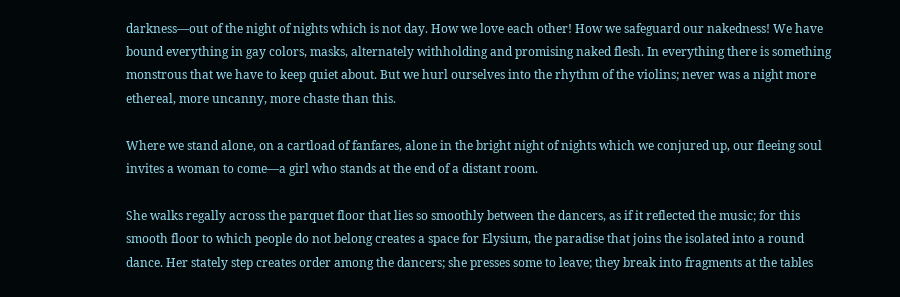darkness—out of the night of nights which is not day. How we love each other! How we safeguard our nakedness! We have bound everything in gay colors, masks, alternately withholding and promising naked flesh. In everything there is something monstrous that we have to keep quiet about. But we hurl ourselves into the rhythm of the violins; never was a night more ethereal, more uncanny, more chaste than this.

Where we stand alone, on a cartload of fanfares, alone in the bright night of nights which we conjured up, our fleeing soul invites a woman to come—a girl who stands at the end of a distant room.

She walks regally across the parquet floor that lies so smoothly between the dancers, as if it reflected the music; for this smooth floor to which people do not belong creates a space for Elysium, the paradise that joins the isolated into a round dance. Her stately step creates order among the dancers; she presses some to leave; they break into fragments at the tables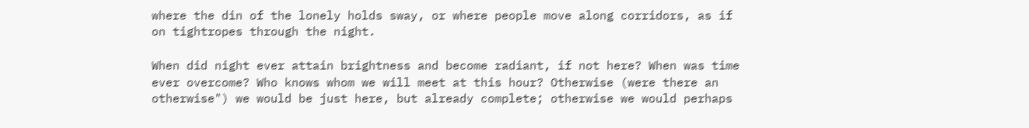where the din of the lonely holds sway, or where people move along corridors, as if on tightropes through the night.

When did night ever attain brightness and become radiant, if not here? When was time ever overcome? Who knows whom we will meet at this hour? Otherwise (were there an otherwise") we would be just here, but already complete; otherwise we would perhaps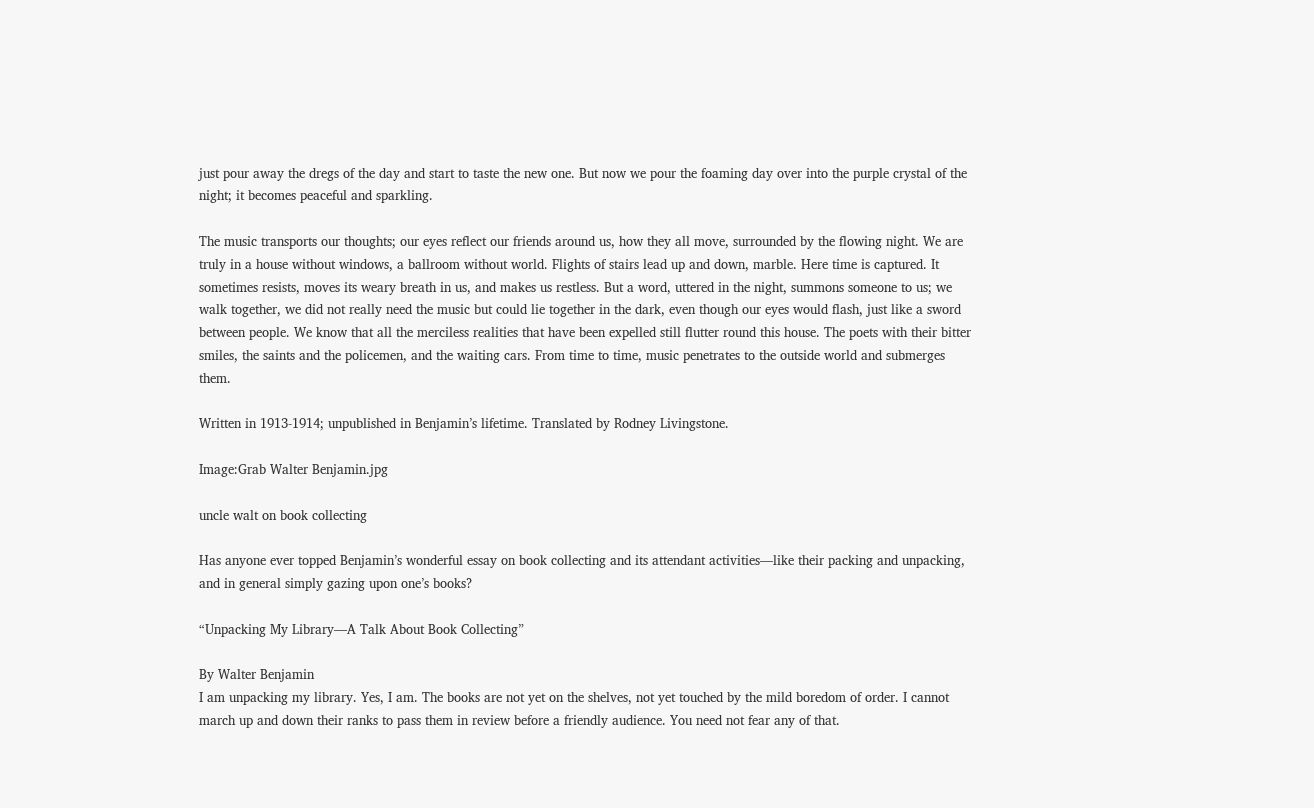just pour away the dregs of the day and start to taste the new one. But now we pour the foaming day over into the purple crystal of the night; it becomes peaceful and sparkling.

The music transports our thoughts; our eyes reflect our friends around us, how they all move, surrounded by the flowing night. We are truly in a house without windows, a ballroom without world. Flights of stairs lead up and down, marble. Here time is captured. It sometimes resists, moves its weary breath in us, and makes us restless. But a word, uttered in the night, summons someone to us; we walk together, we did not really need the music but could lie together in the dark, even though our eyes would flash, just like a sword between people. We know that all the merciless realities that have been expelled still flutter round this house. The poets with their bitter smiles, the saints and the policemen, and the waiting cars. From time to time, music penetrates to the outside world and submerges them.

Written in 1913-1914; unpublished in Benjamin’s lifetime. Translated by Rodney Livingstone.

Image:Grab Walter Benjamin.jpg

uncle walt on book collecting

Has anyone ever topped Benjamin’s wonderful essay on book collecting and its attendant activities—like their packing and unpacking, and in general simply gazing upon one’s books?

“Unpacking My Library—A Talk About Book Collecting”

By Walter Benjamin
I am unpacking my library. Yes, I am. The books are not yet on the shelves, not yet touched by the mild boredom of order. I cannot march up and down their ranks to pass them in review before a friendly audience. You need not fear any of that.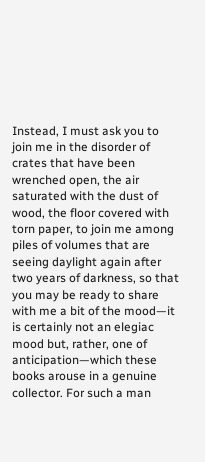Instead, I must ask you to join me in the disorder of crates that have been wrenched open, the air saturated with the dust of wood, the floor covered with torn paper, to join me among piles of volumes that are seeing daylight again after two years of darkness, so that you may be ready to share with me a bit of the mood—it is certainly not an elegiac mood but, rather, one of anticipation—which these books arouse in a genuine collector. For such a man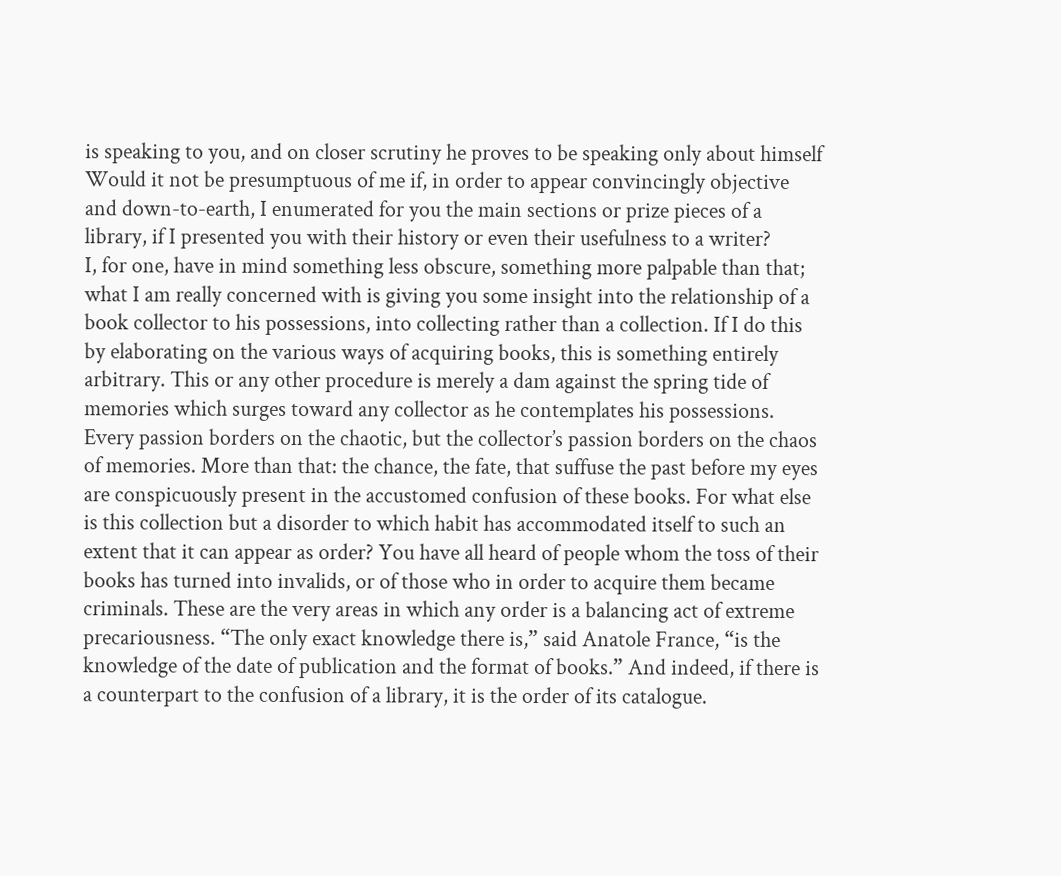is speaking to you, and on closer scrutiny he proves to be speaking only about himself Would it not be presumptuous of me if, in order to appear convincingly objective and down-to-earth, I enumerated for you the main sections or prize pieces of a library, if I presented you with their history or even their usefulness to a writer?
I, for one, have in mind something less obscure, something more palpable than that; what I am really concerned with is giving you some insight into the relationship of a book collector to his possessions, into collecting rather than a collection. If I do this by elaborating on the various ways of acquiring books, this is something entirely arbitrary. This or any other procedure is merely a dam against the spring tide of memories which surges toward any collector as he contemplates his possessions. Every passion borders on the chaotic, but the collector’s passion borders on the chaos of memories. More than that: the chance, the fate, that suffuse the past before my eyes are conspicuously present in the accustomed confusion of these books. For what else is this collection but a disorder to which habit has accommodated itself to such an extent that it can appear as order? You have all heard of people whom the toss of their books has turned into invalids, or of those who in order to acquire them became criminals. These are the very areas in which any order is a balancing act of extreme precariousness. “The only exact knowledge there is,” said Anatole France, “is the knowledge of the date of publication and the format of books.” And indeed, if there is a counterpart to the confusion of a library, it is the order of its catalogue.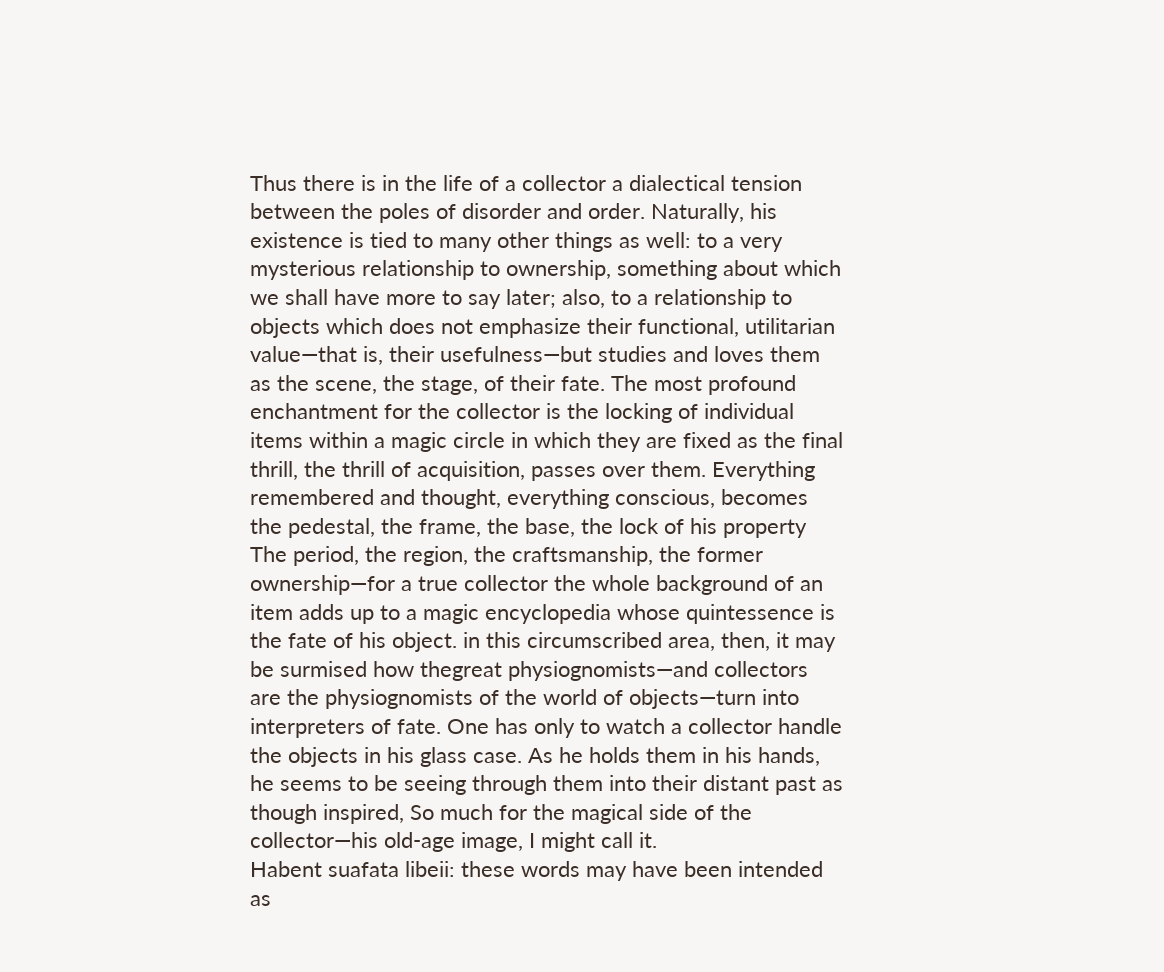Thus there is in the life of a collector a dialectical tension between the poles of disorder and order. Naturally, his existence is tied to many other things as well: to a very mysterious relationship to ownership, something about which we shall have more to say later; also, to a relationship to objects which does not emphasize their functional, utilitarian value—that is, their usefulness—but studies and loves them as the scene, the stage, of their fate. The most profound enchantment for the collector is the locking of individual items within a magic circle in which they are fixed as the final thrill, the thrill of acquisition, passes over them. Everything remembered and thought, everything conscious, becomes the pedestal, the frame, the base, the lock of his property The period, the region, the craftsmanship, the former ownership—for a true collector the whole background of an item adds up to a magic encyclopedia whose quintessence is the fate of his object. in this circumscribed area, then, it may be surmised how thegreat physiognomists—and collectors are the physiognomists of the world of objects—turn into interpreters of fate. One has only to watch a collector handle the objects in his glass case. As he holds them in his hands, he seems to be seeing through them into their distant past as though inspired, So much for the magical side of the collector—his old-age image, I might call it.
Habent suafata libeii: these words may have been intended as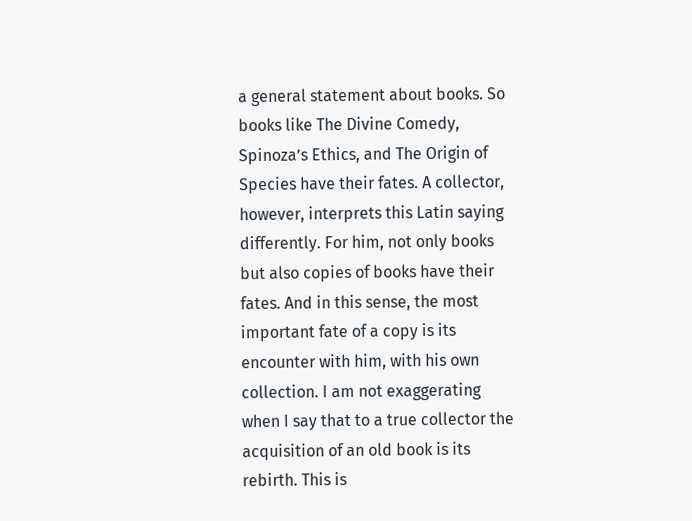a general statement about books. So books like The Divine Comedy, Spinoza’s Ethics, and The Origin of Species have their fates. A collector, however, interprets this Latin saying differently. For him, not only books but also copies of books have their fates. And in this sense, the most important fate of a copy is its encounter with him, with his own collection. I am not exaggerating when I say that to a true collector the acquisition of an old book is its rebirth. This is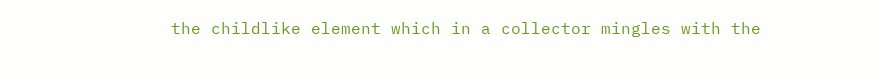the childlike element which in a collector mingles with the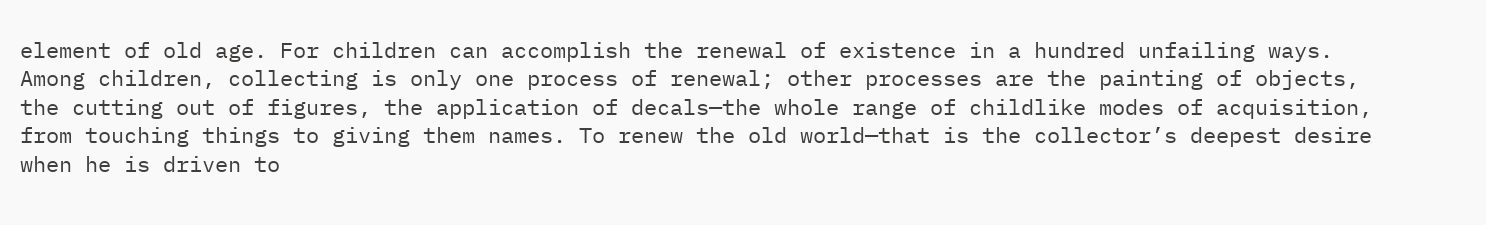element of old age. For children can accomplish the renewal of existence in a hundred unfailing ways. Among children, collecting is only one process of renewal; other processes are the painting of objects, the cutting out of figures, the application of decals—the whole range of childlike modes of acquisition, from touching things to giving them names. To renew the old world—that is the collector’s deepest desire when he is driven to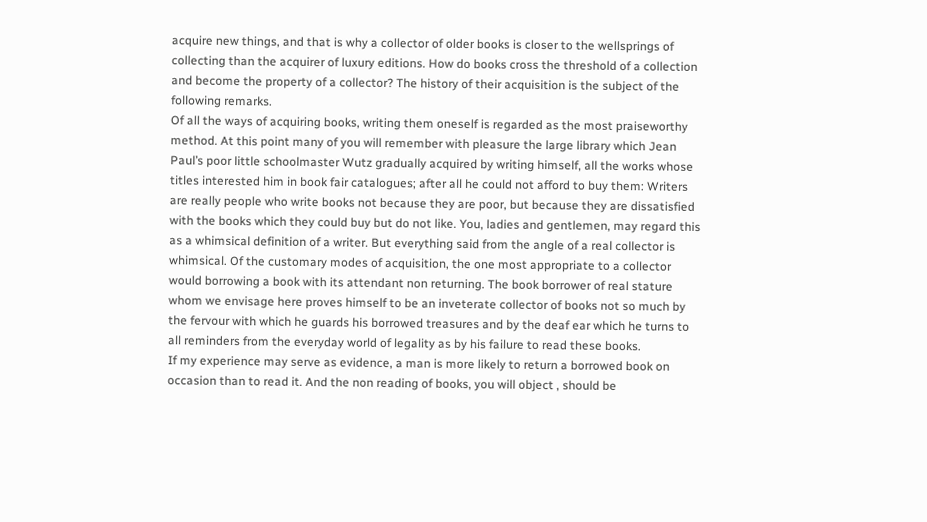acquire new things, and that is why a collector of older books is closer to the wellsprings of collecting than the acquirer of luxury editions. How do books cross the threshold of a collection and become the property of a collector? The history of their acquisition is the subject of the following remarks.
Of all the ways of acquiring books, writing them oneself is regarded as the most praiseworthy method. At this point many of you will remember with pleasure the large library which Jean Paul’s poor little schoolmaster Wutz gradually acquired by writing himself, all the works whose titles interested him in book fair catalogues; after all he could not afford to buy them: Writers are really people who write books not because they are poor, but because they are dissatisfied with the books which they could buy but do not like. You, ladies and gentlemen, may regard this as a whimsical definition of a writer. But everything said from the angle of a real collector is whimsical. Of the customary modes of acquisition, the one most appropriate to a collector would borrowing a book with its attendant non returning. The book borrower of real stature whom we envisage here proves himself to be an inveterate collector of books not so much by the fervour with which he guards his borrowed treasures and by the deaf ear which he turns to all reminders from the everyday world of legality as by his failure to read these books.
If my experience may serve as evidence, a man is more likely to return a borrowed book on occasion than to read it. And the non reading of books, you will object , should be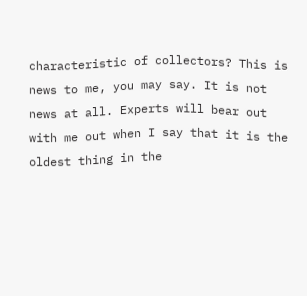characteristic of collectors? This is news to me, you may say. It is not news at all. Experts will bear out with me out when I say that it is the oldest thing in the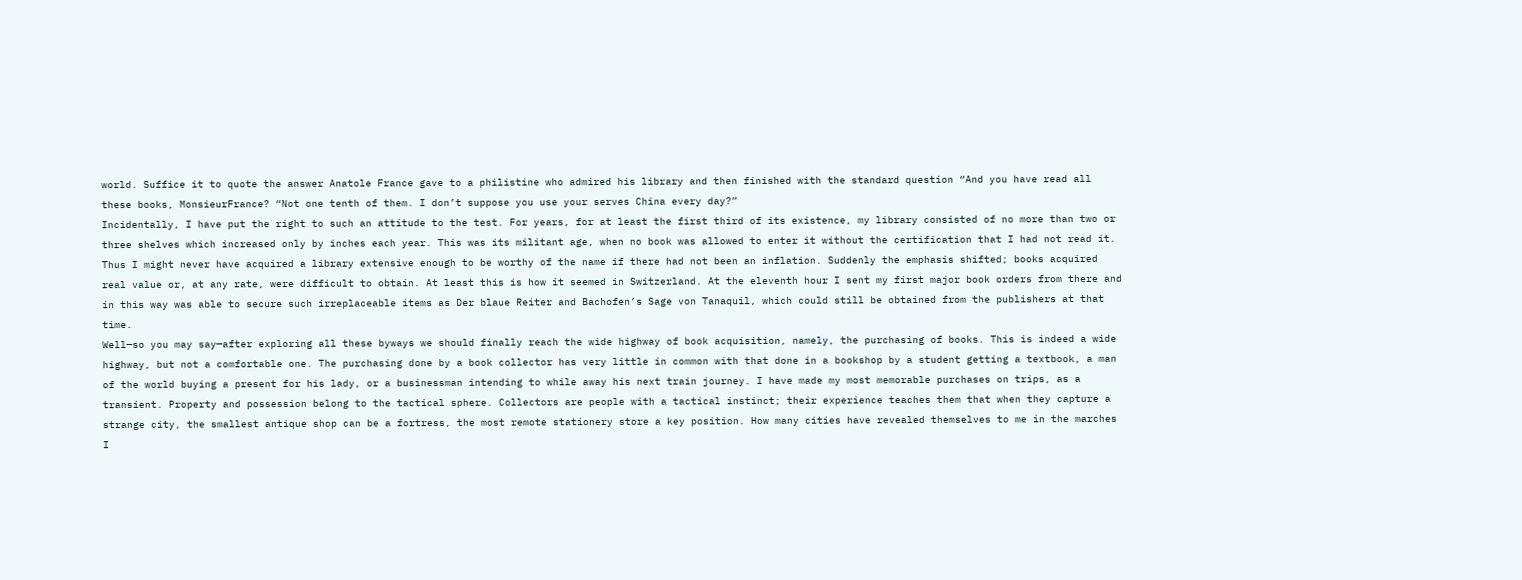world. Suffice it to quote the answer Anatole France gave to a philistine who admired his library and then finished with the standard question “And you have read all these books, MonsieurFrance? “Not one tenth of them. I don’t suppose you use your serves China every day?”
Incidentally, I have put the right to such an attitude to the test. For years, for at least the first third of its existence, my library consisted of no more than two or three shelves which increased only by inches each year. This was its militant age, when no book was allowed to enter it without the certification that I had not read it. Thus I might never have acquired a library extensive enough to be worthy of the name if there had not been an inflation. Suddenly the emphasis shifted; books acquired real value or, at any rate, were difficult to obtain. At least this is how it seemed in Switzerland. At the eleventh hour I sent my first major book orders from there and in this way was able to secure such irreplaceable items as Der blaue Reiter and Bachofen’s Sage von Tanaquil, which could still be obtained from the publishers at that time.
Well—so you may say—after exploring all these byways we should finally reach the wide highway of book acquisition, namely, the purchasing of books. This is indeed a wide highway, but not a comfortable one. The purchasing done by a book collector has very little in common with that done in a bookshop by a student getting a textbook, a man of the world buying a present for his lady, or a businessman intending to while away his next train journey. I have made my most memorable purchases on trips, as a transient. Property and possession belong to the tactical sphere. Collectors are people with a tactical instinct; their experience teaches them that when they capture a strange city, the smallest antique shop can be a fortress, the most remote stationery store a key position. How many cities have revealed themselves to me in the marches I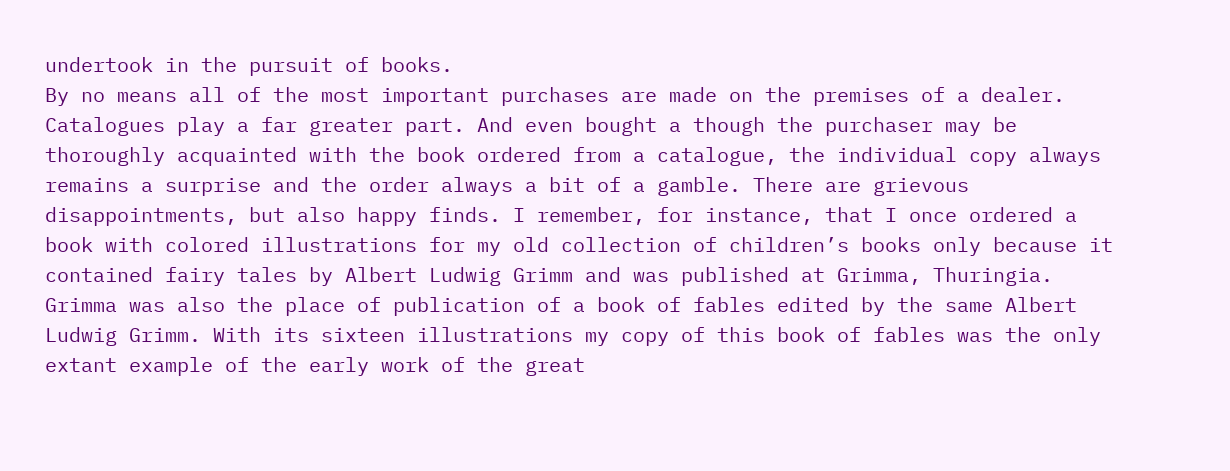undertook in the pursuit of books.
By no means all of the most important purchases are made on the premises of a dealer. Catalogues play a far greater part. And even bought a though the purchaser may be thoroughly acquainted with the book ordered from a catalogue, the individual copy always remains a surprise and the order always a bit of a gamble. There are grievous disappointments, but also happy finds. I remember, for instance, that I once ordered a book with colored illustrations for my old collection of children’s books only because it contained fairy tales by Albert Ludwig Grimm and was published at Grimma, Thuringia. Grimma was also the place of publication of a book of fables edited by the same Albert Ludwig Grimm. With its sixteen illustrations my copy of this book of fables was the only extant example of the early work of the great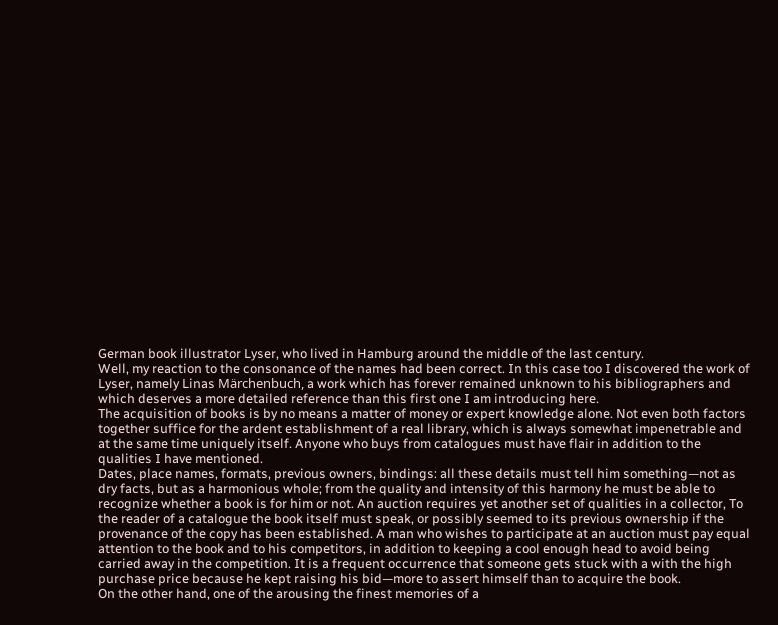German book illustrator Lyser, who lived in Hamburg around the middle of the last century.
Well, my reaction to the consonance of the names had been correct. In this case too I discovered the work of Lyser, namely Linas Märchenbuch, a work which has forever remained unknown to his bibliographers and which deserves a more detailed reference than this first one I am introducing here.
The acquisition of books is by no means a matter of money or expert knowledge alone. Not even both factors together suffice for the ardent establishment of a real library, which is always somewhat impenetrable and at the same time uniquely itself. Anyone who buys from catalogues must have flair in addition to the qualities I have mentioned.
Dates, place names, formats, previous owners, bindings: all these details must tell him something—not as dry facts, but as a harmonious whole; from the quality and intensity of this harmony he must be able to recognize whether a book is for him or not. An auction requires yet another set of qualities in a collector, To the reader of a catalogue the book itself must speak, or possibly seemed to its previous ownership if the provenance of the copy has been established. A man who wishes to participate at an auction must pay equal attention to the book and to his competitors, in addition to keeping a cool enough head to avoid being carried away in the competition. It is a frequent occurrence that someone gets stuck with a with the high purchase price because he kept raising his bid—more to assert himself than to acquire the book.
On the other hand, one of the arousing the finest memories of a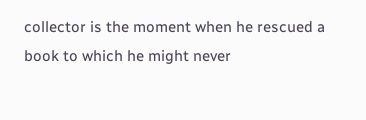collector is the moment when he rescued a book to which he might never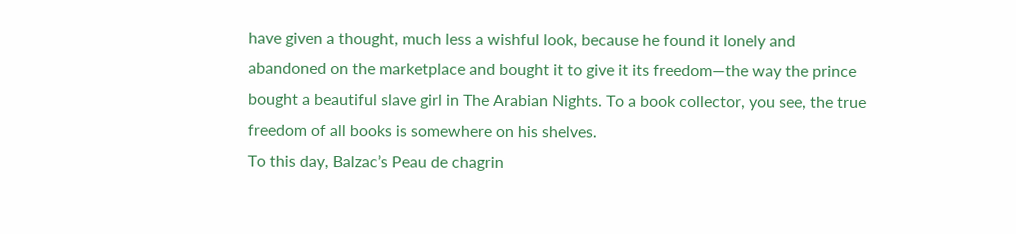have given a thought, much less a wishful look, because he found it lonely and abandoned on the marketplace and bought it to give it its freedom—the way the prince bought a beautiful slave girl in The Arabian Nights. To a book collector, you see, the true freedom of all books is somewhere on his shelves.
To this day, Balzac’s Peau de chagrin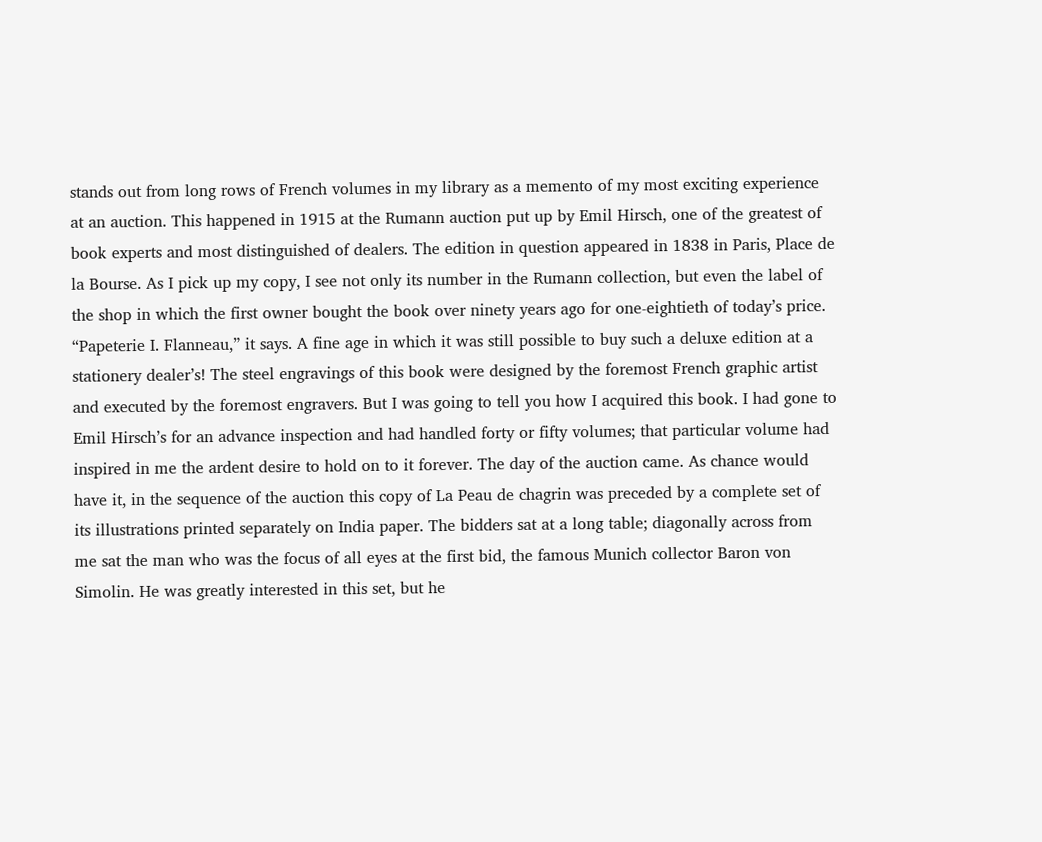stands out from long rows of French volumes in my library as a memento of my most exciting experience at an auction. This happened in 1915 at the Rumann auction put up by Emil Hirsch, one of the greatest of book experts and most distinguished of dealers. The edition in question appeared in 1838 in Paris, Place de la Bourse. As I pick up my copy, I see not only its number in the Rumann collection, but even the label of the shop in which the first owner bought the book over ninety years ago for one-eightieth of today’s price. “Papeterie I. Flanneau,” it says. A fine age in which it was still possible to buy such a deluxe edition at a stationery dealer’s! The steel engravings of this book were designed by the foremost French graphic artist and executed by the foremost engravers. But I was going to tell you how I acquired this book. I had gone to Emil Hirsch’s for an advance inspection and had handled forty or fifty volumes; that particular volume had inspired in me the ardent desire to hold on to it forever. The day of the auction came. As chance would have it, in the sequence of the auction this copy of La Peau de chagrin was preceded by a complete set of its illustrations printed separately on India paper. The bidders sat at a long table; diagonally across from me sat the man who was the focus of all eyes at the first bid, the famous Munich collector Baron von Simolin. He was greatly interested in this set, but he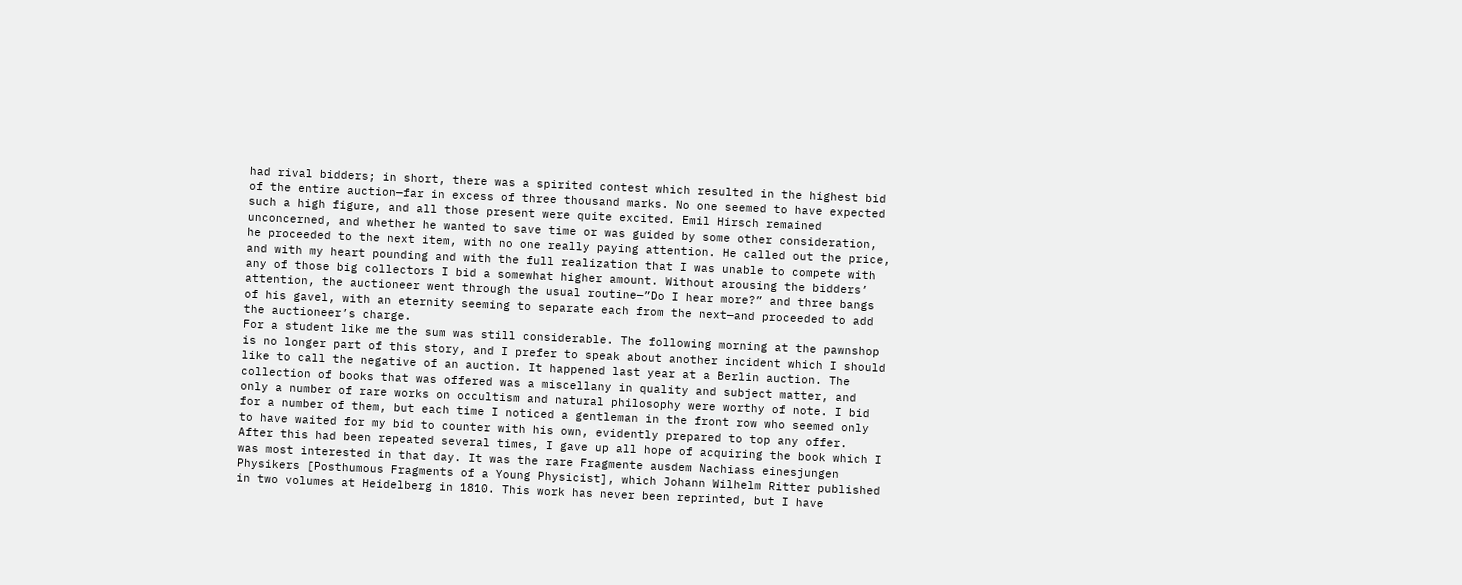had rival bidders; in short, there was a spirited contest which resulted in the highest bid of the entire auction—far in excess of three thousand marks. No one seemed to have expected such a high figure, and all those present were quite excited. Emil Hirsch remained unconcerned, and whether he wanted to save time or was guided by some other consideration, he proceeded to the next item, with no one really paying attention. He called out the price, and with my heart pounding and with the full realization that I was unable to compete with any of those big collectors I bid a somewhat higher amount. Without arousing the bidders’ attention, the auctioneer went through the usual routine—”Do I hear more?” and three bangs of his gavel, with an eternity seeming to separate each from the next—and proceeded to add the auctioneer’s charge.
For a student like me the sum was still considerable. The following morning at the pawnshop is no longer part of this story, and I prefer to speak about another incident which I should like to call the negative of an auction. It happened last year at a Berlin auction. The collection of books that was offered was a miscellany in quality and subject matter, and only a number of rare works on occultism and natural philosophy were worthy of note. I bid for a number of them, but each time I noticed a gentleman in the front row who seemed only to have waited for my bid to counter with his own, evidently prepared to top any offer. After this had been repeated several times, I gave up all hope of acquiring the book which I was most interested in that day. It was the rare Fragmente ausdem Nachiass einesjungen Physikers [Posthumous Fragments of a Young Physicist], which Johann Wilhelm Ritter published in two volumes at Heidelberg in 1810. This work has never been reprinted, but I have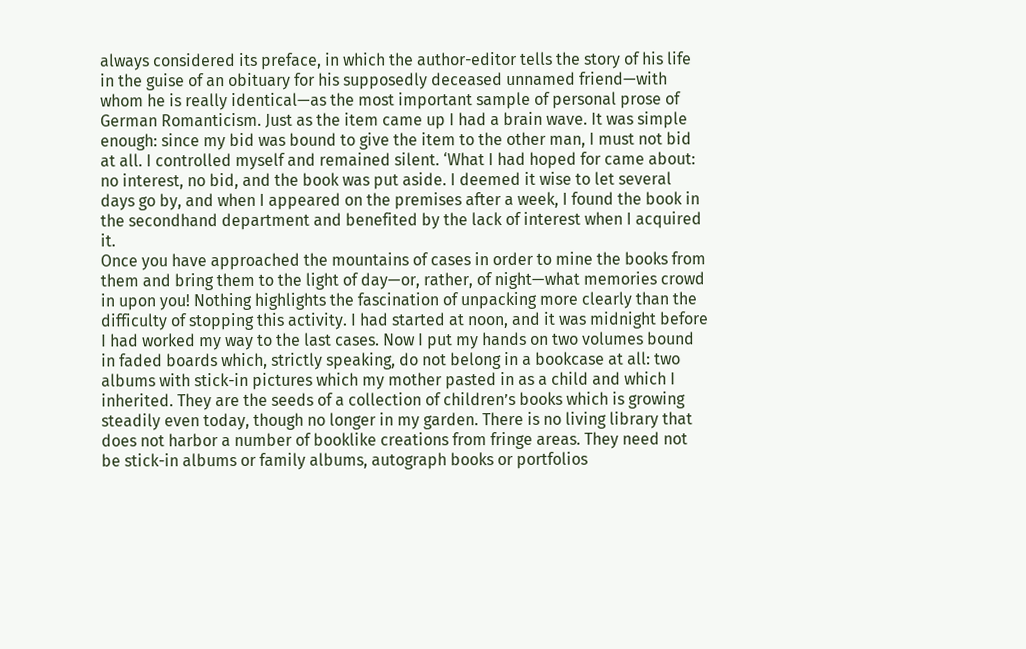always considered its preface, in which the author-editor tells the story of his life in the guise of an obituary for his supposedly deceased unnamed friend—with whom he is really identical—as the most important sample of personal prose of German Romanticism. Just as the item came up I had a brain wave. It was simple enough: since my bid was bound to give the item to the other man, I must not bid at all. I controlled myself and remained silent. ‘What I had hoped for came about: no interest, no bid, and the book was put aside. I deemed it wise to let several days go by, and when I appeared on the premises after a week, I found the book in the secondhand department and benefited by the lack of interest when I acquired it.
Once you have approached the mountains of cases in order to mine the books from them and bring them to the light of day—or, rather, of night—what memories crowd in upon you! Nothing highlights the fascination of unpacking more clearly than the difficulty of stopping this activity. I had started at noon, and it was midnight before I had worked my way to the last cases. Now I put my hands on two volumes bound in faded boards which, strictly speaking, do not belong in a bookcase at all: two albums with stick-in pictures which my mother pasted in as a child and which I inherited. They are the seeds of a collection of children’s books which is growing steadily even today, though no longer in my garden. There is no living library that does not harbor a number of booklike creations from fringe areas. They need not be stick-in albums or family albums, autograph books or portfolios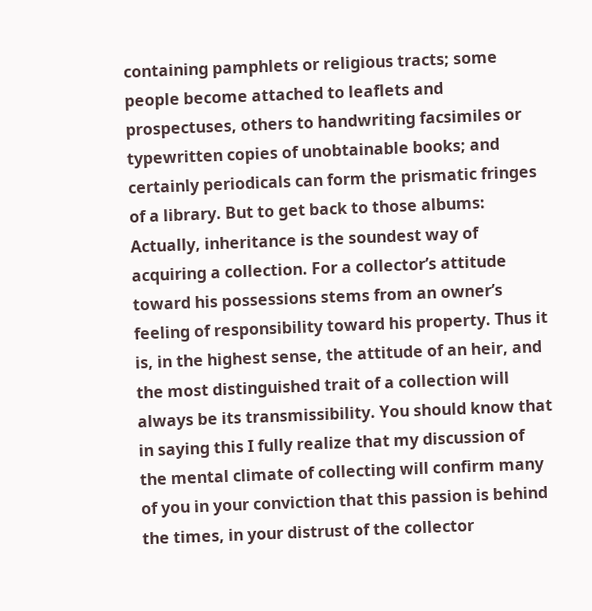containing pamphlets or religious tracts; some people become attached to leaflets and prospectuses, others to handwriting facsimiles or typewritten copies of unobtainable books; and certainly periodicals can form the prismatic fringes of a library. But to get back to those albums: Actually, inheritance is the soundest way of acquiring a collection. For a collector’s attitude toward his possessions stems from an owner’s feeling of responsibility toward his property. Thus it is, in the highest sense, the attitude of an heir, and the most distinguished trait of a collection will always be its transmissibility. You should know that in saying this I fully realize that my discussion of the mental climate of collecting will confirm many of you in your conviction that this passion is behind the times, in your distrust of the collector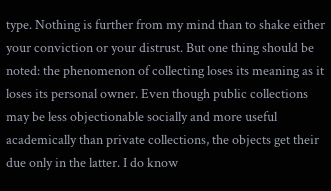type. Nothing is further from my mind than to shake either your conviction or your distrust. But one thing should be noted: the phenomenon of collecting loses its meaning as it loses its personal owner. Even though public collections may be less objectionable socially and more useful academically than private collections, the objects get their due only in the latter. I do know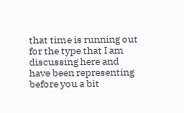that time is running out for the type that I am discussing here and have been representing before you a bit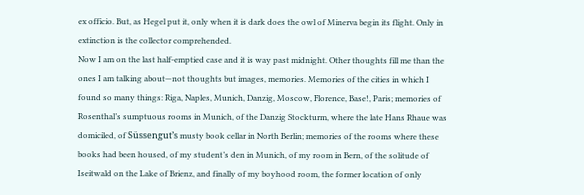ex officio. But, as Hegel put it, only when it is dark does the owl of Minerva begin its flight. Only in extinction is the collector comprehended.
Now I am on the last half-emptied case and it is way past midnight. Other thoughts fill me than the ones I am talking about—not thoughts but images, memories. Memories of the cities in which I found so many things: Riga, Naples, Munich, Danzig, Moscow, Florence, Base!, Paris; memories of Rosenthal’s sumptuous rooms in Munich, of the Danzig Stockturm, where the late Hans Rhaue was domiciled, of Süssengut’s musty book cellar in North Berlin; memories of the rooms where these books had been housed, of my student’s den in Munich, of my room in Bern, of the solitude of Iseitwald on the Lake of Brienz, and finally of my boyhood room, the former location of only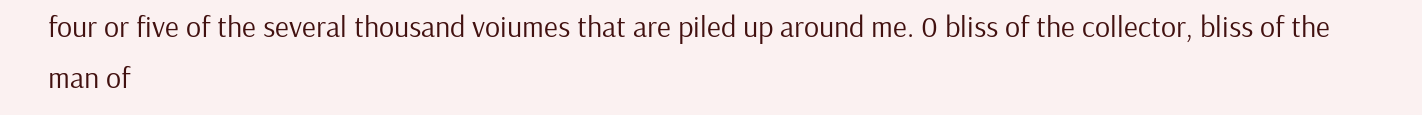four or five of the several thousand voiumes that are piled up around me. 0 bliss of the collector, bliss of the man of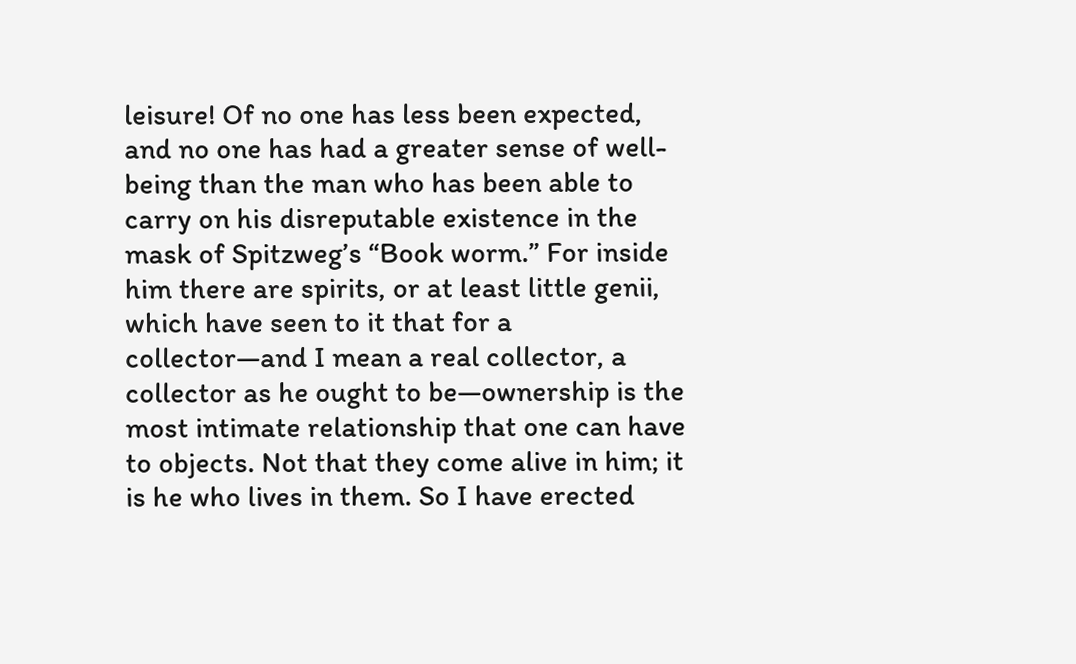leisure! Of no one has less been expected, and no one has had a greater sense of well-being than the man who has been able to carry on his disreputable existence in the mask of Spitzweg’s “Book worm.” For inside him there are spirits, or at least little genii, which have seen to it that for a collector—and I mean a real collector, a collector as he ought to be—ownership is the most intimate relationship that one can have to objects. Not that they come alive in him; it is he who lives in them. So I have erected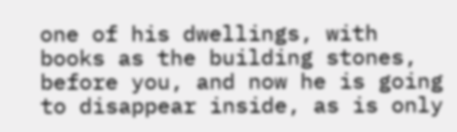one of his dwellings, with books as the building stones, before you, and now he is going to disappear inside, as is only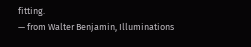fitting.
— from Walter Benjamin, Illuminations